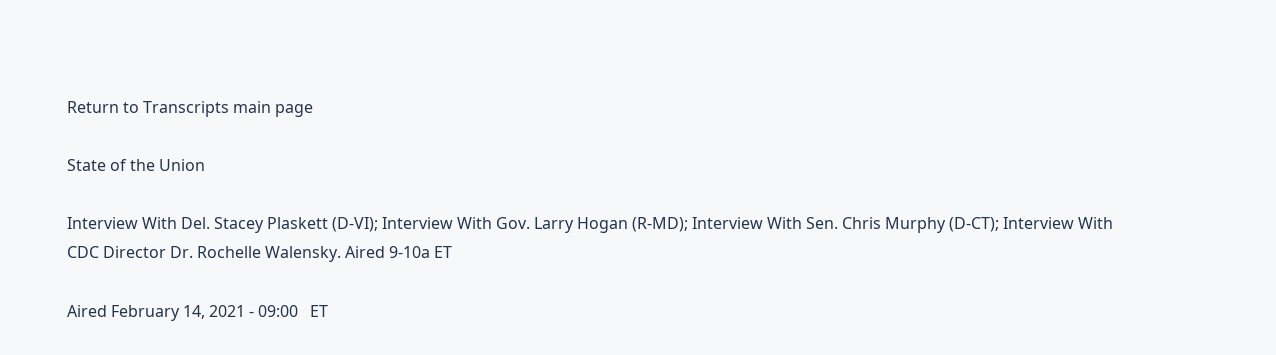Return to Transcripts main page

State of the Union

Interview With Del. Stacey Plaskett (D-VI); Interview With Gov. Larry Hogan (R-MD); Interview With Sen. Chris Murphy (D-CT); Interview With CDC Director Dr. Rochelle Walensky. Aired 9-10a ET

Aired February 14, 2021 - 09:00   ET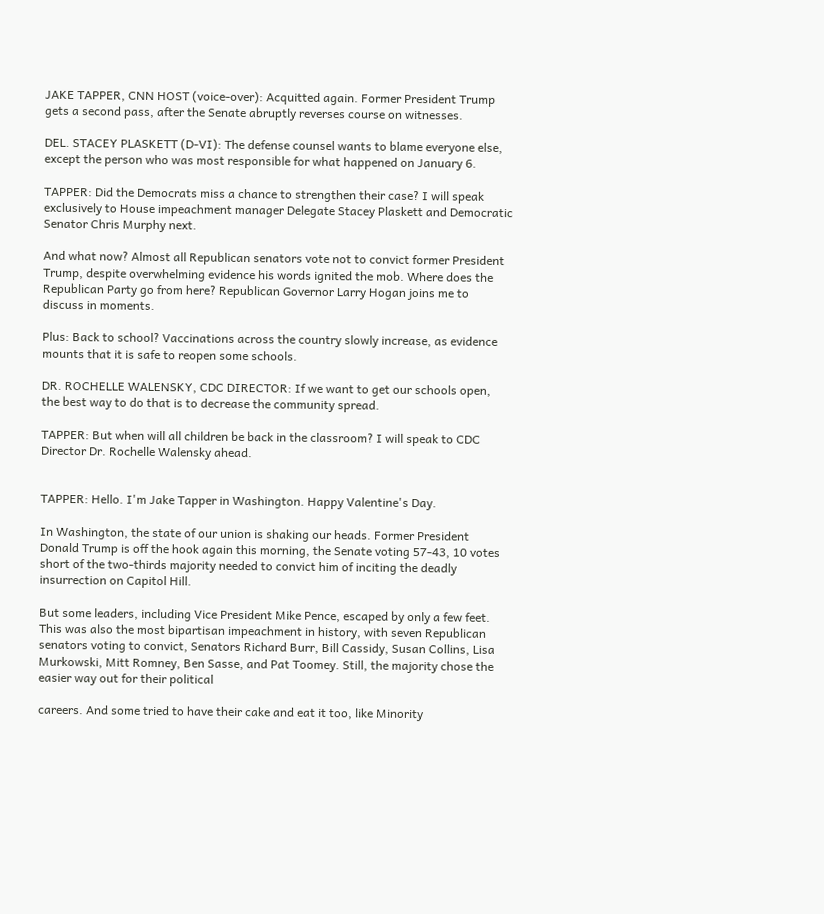JAKE TAPPER, CNN HOST (voice-over): Acquitted again. Former President Trump gets a second pass, after the Senate abruptly reverses course on witnesses.

DEL. STACEY PLASKETT (D-VI): The defense counsel wants to blame everyone else, except the person who was most responsible for what happened on January 6.

TAPPER: Did the Democrats miss a chance to strengthen their case? I will speak exclusively to House impeachment manager Delegate Stacey Plaskett and Democratic Senator Chris Murphy next.

And what now? Almost all Republican senators vote not to convict former President Trump, despite overwhelming evidence his words ignited the mob. Where does the Republican Party go from here? Republican Governor Larry Hogan joins me to discuss in moments.

Plus: Back to school? Vaccinations across the country slowly increase, as evidence mounts that it is safe to reopen some schools.

DR. ROCHELLE WALENSKY, CDC DIRECTOR: If we want to get our schools open, the best way to do that is to decrease the community spread.

TAPPER: But when will all children be back in the classroom? I will speak to CDC Director Dr. Rochelle Walensky ahead.


TAPPER: Hello. I'm Jake Tapper in Washington. Happy Valentine's Day.

In Washington, the state of our union is shaking our heads. Former President Donald Trump is off the hook again this morning, the Senate voting 57-43, 10 votes short of the two-thirds majority needed to convict him of inciting the deadly insurrection on Capitol Hill.

But some leaders, including Vice President Mike Pence, escaped by only a few feet. This was also the most bipartisan impeachment in history, with seven Republican senators voting to convict, Senators Richard Burr, Bill Cassidy, Susan Collins, Lisa Murkowski, Mitt Romney, Ben Sasse, and Pat Toomey. Still, the majority chose the easier way out for their political

careers. And some tried to have their cake and eat it too, like Minority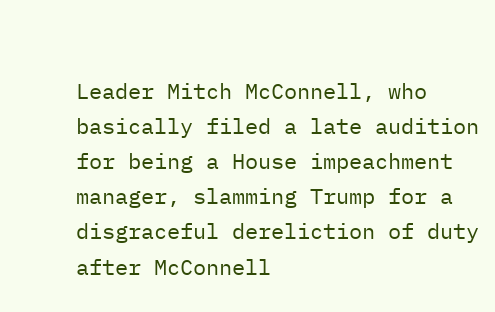Leader Mitch McConnell, who basically filed a late audition for being a House impeachment manager, slamming Trump for a disgraceful dereliction of duty after McConnell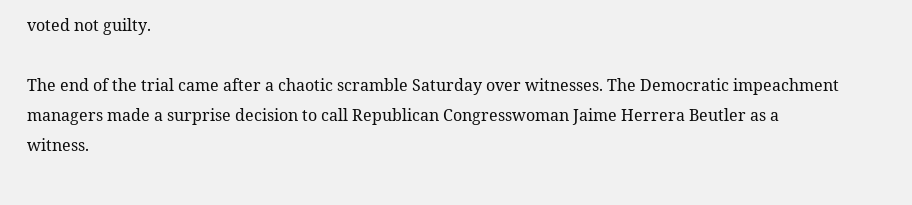voted not guilty.

The end of the trial came after a chaotic scramble Saturday over witnesses. The Democratic impeachment managers made a surprise decision to call Republican Congresswoman Jaime Herrera Beutler as a witness.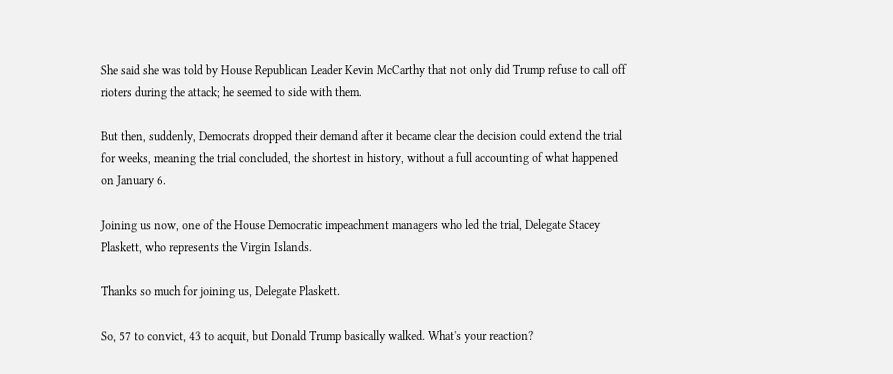She said she was told by House Republican Leader Kevin McCarthy that not only did Trump refuse to call off rioters during the attack; he seemed to side with them.

But then, suddenly, Democrats dropped their demand after it became clear the decision could extend the trial for weeks, meaning the trial concluded, the shortest in history, without a full accounting of what happened on January 6.

Joining us now, one of the House Democratic impeachment managers who led the trial, Delegate Stacey Plaskett, who represents the Virgin Islands.

Thanks so much for joining us, Delegate Plaskett.

So, 57 to convict, 43 to acquit, but Donald Trump basically walked. What's your reaction?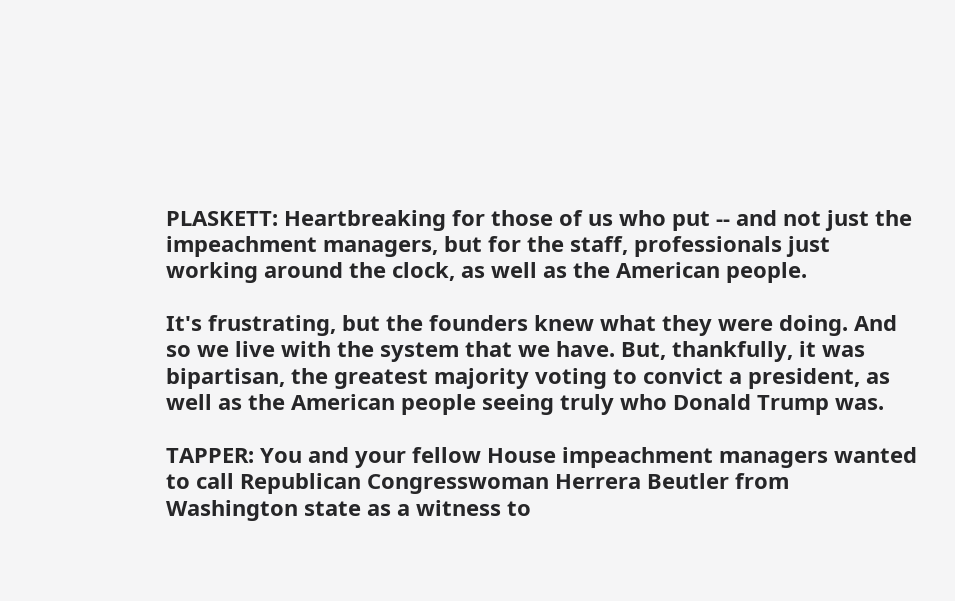PLASKETT: Heartbreaking for those of us who put -- and not just the impeachment managers, but for the staff, professionals just working around the clock, as well as the American people.

It's frustrating, but the founders knew what they were doing. And so we live with the system that we have. But, thankfully, it was bipartisan, the greatest majority voting to convict a president, as well as the American people seeing truly who Donald Trump was.

TAPPER: You and your fellow House impeachment managers wanted to call Republican Congresswoman Herrera Beutler from Washington state as a witness to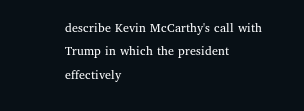describe Kevin McCarthy's call with Trump in which the president effectively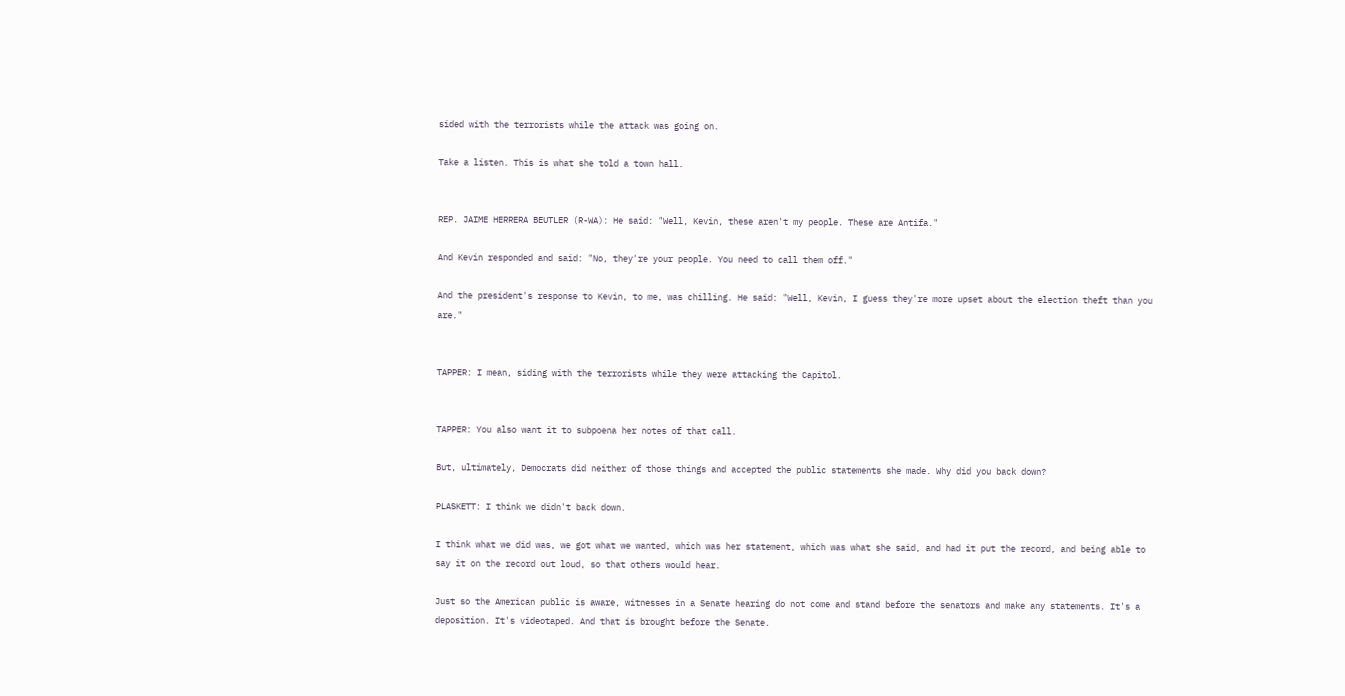sided with the terrorists while the attack was going on.

Take a listen. This is what she told a town hall.


REP. JAIME HERRERA BEUTLER (R-WA): He said: "Well, Kevin, these aren't my people. These are Antifa."

And Kevin responded and said: "No, they're your people. You need to call them off."

And the president's response to Kevin, to me, was chilling. He said: "Well, Kevin, I guess they're more upset about the election theft than you are."


TAPPER: I mean, siding with the terrorists while they were attacking the Capitol.


TAPPER: You also want it to subpoena her notes of that call.

But, ultimately, Democrats did neither of those things and accepted the public statements she made. Why did you back down?

PLASKETT: I think we didn't back down.

I think what we did was, we got what we wanted, which was her statement, which was what she said, and had it put the record, and being able to say it on the record out loud, so that others would hear.

Just so the American public is aware, witnesses in a Senate hearing do not come and stand before the senators and make any statements. It's a deposition. It's videotaped. And that is brought before the Senate.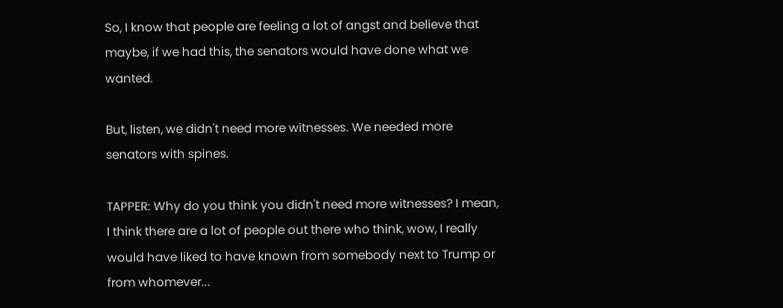So, I know that people are feeling a lot of angst and believe that maybe, if we had this, the senators would have done what we wanted.

But, listen, we didn't need more witnesses. We needed more senators with spines.

TAPPER: Why do you think you didn't need more witnesses? I mean, I think there are a lot of people out there who think, wow, I really would have liked to have known from somebody next to Trump or from whomever...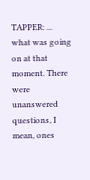TAPPER: ... what was going on at that moment. There were unanswered questions, I mean, ones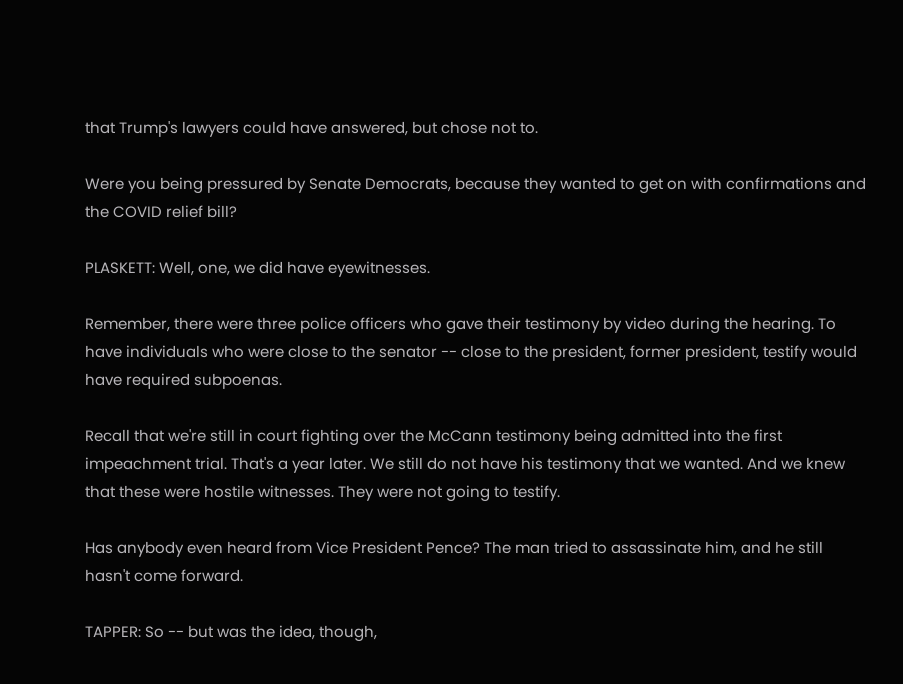that Trump's lawyers could have answered, but chose not to.

Were you being pressured by Senate Democrats, because they wanted to get on with confirmations and the COVID relief bill?

PLASKETT: Well, one, we did have eyewitnesses.

Remember, there were three police officers who gave their testimony by video during the hearing. To have individuals who were close to the senator -- close to the president, former president, testify would have required subpoenas.

Recall that we're still in court fighting over the McCann testimony being admitted into the first impeachment trial. That's a year later. We still do not have his testimony that we wanted. And we knew that these were hostile witnesses. They were not going to testify.

Has anybody even heard from Vice President Pence? The man tried to assassinate him, and he still hasn't come forward.

TAPPER: So -- but was the idea, though,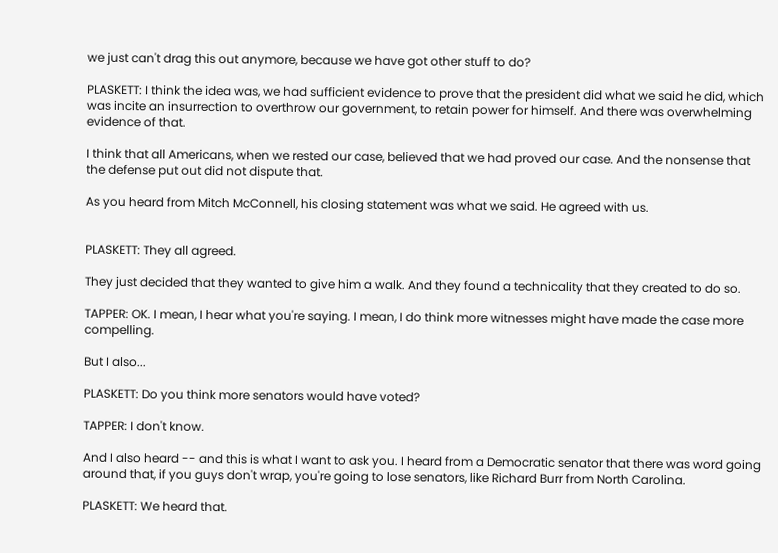we just can't drag this out anymore, because we have got other stuff to do?

PLASKETT: I think the idea was, we had sufficient evidence to prove that the president did what we said he did, which was incite an insurrection to overthrow our government, to retain power for himself. And there was overwhelming evidence of that.

I think that all Americans, when we rested our case, believed that we had proved our case. And the nonsense that the defense put out did not dispute that.

As you heard from Mitch McConnell, his closing statement was what we said. He agreed with us.


PLASKETT: They all agreed.

They just decided that they wanted to give him a walk. And they found a technicality that they created to do so.

TAPPER: OK. I mean, I hear what you're saying. I mean, I do think more witnesses might have made the case more compelling.

But I also...

PLASKETT: Do you think more senators would have voted?

TAPPER: I don't know.

And I also heard -- and this is what I want to ask you. I heard from a Democratic senator that there was word going around that, if you guys don't wrap, you're going to lose senators, like Richard Burr from North Carolina.

PLASKETT: We heard that.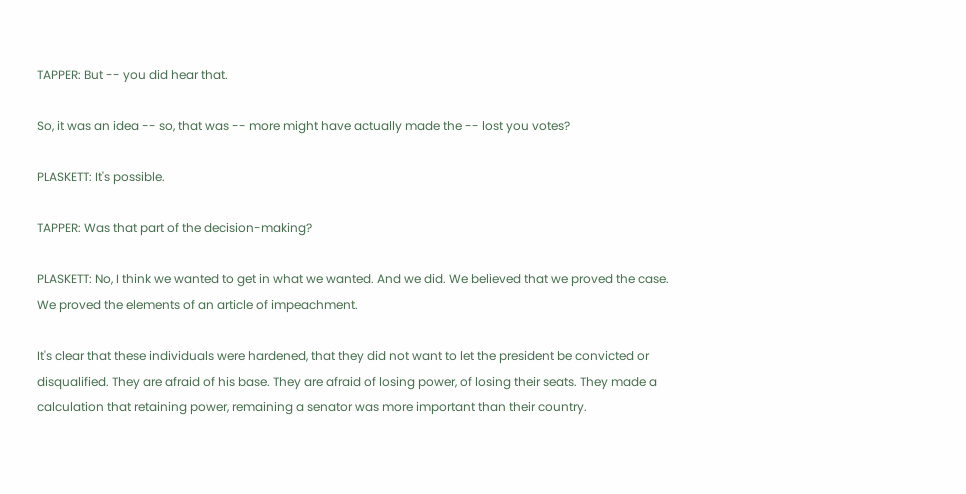TAPPER: But -- you did hear that.

So, it was an idea -- so, that was -- more might have actually made the -- lost you votes?

PLASKETT: It's possible.

TAPPER: Was that part of the decision-making?

PLASKETT: No, I think we wanted to get in what we wanted. And we did. We believed that we proved the case. We proved the elements of an article of impeachment.

It's clear that these individuals were hardened, that they did not want to let the president be convicted or disqualified. They are afraid of his base. They are afraid of losing power, of losing their seats. They made a calculation that retaining power, remaining a senator was more important than their country.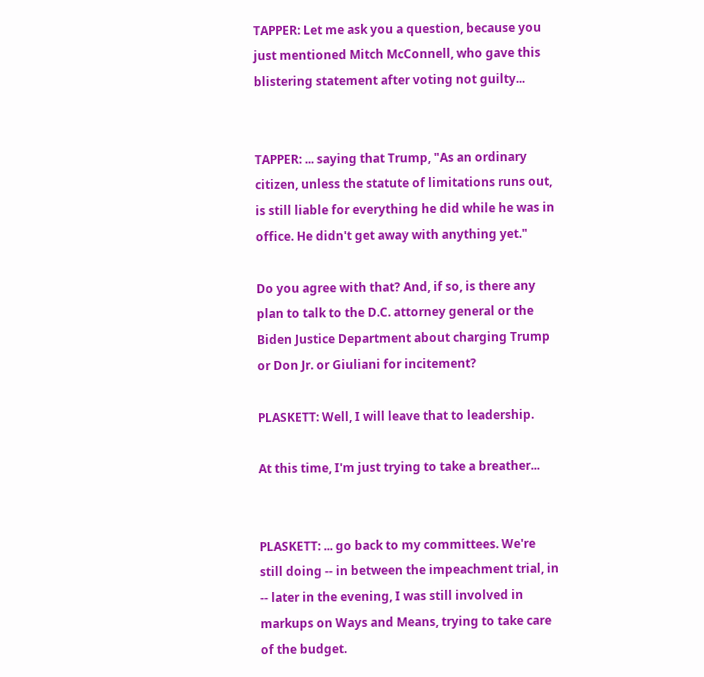TAPPER: Let me ask you a question, because you just mentioned Mitch McConnell, who gave this blistering statement after voting not guilty...


TAPPER: ... saying that Trump, "As an ordinary citizen, unless the statute of limitations runs out, is still liable for everything he did while he was in office. He didn't get away with anything yet."

Do you agree with that? And, if so, is there any plan to talk to the D.C. attorney general or the Biden Justice Department about charging Trump or Don Jr. or Giuliani for incitement?

PLASKETT: Well, I will leave that to leadership.

At this time, I'm just trying to take a breather...


PLASKETT: ... go back to my committees. We're still doing -- in between the impeachment trial, in -- later in the evening, I was still involved in markups on Ways and Means, trying to take care of the budget.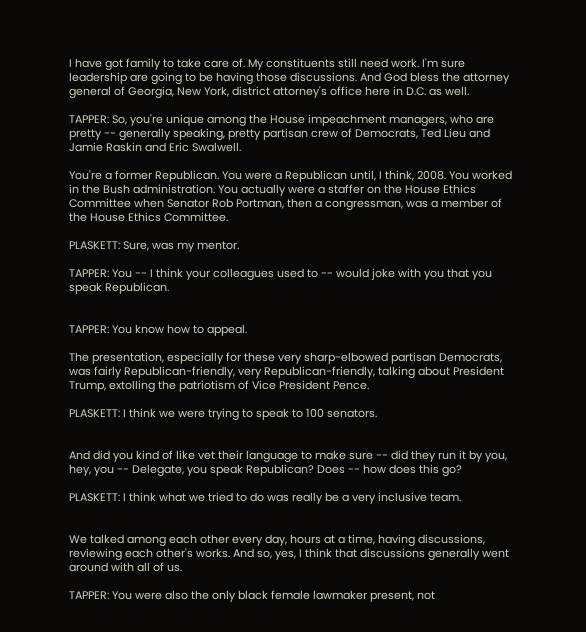I have got family to take care of. My constituents still need work. I'm sure leadership are going to be having those discussions. And God bless the attorney general of Georgia, New York, district attorney's office here in D.C. as well.

TAPPER: So, you're unique among the House impeachment managers, who are pretty -- generally speaking, pretty partisan crew of Democrats, Ted Lieu and Jamie Raskin and Eric Swalwell.

You're a former Republican. You were a Republican until, I think, 2008. You worked in the Bush administration. You actually were a staffer on the House Ethics Committee when Senator Rob Portman, then a congressman, was a member of the House Ethics Committee.

PLASKETT: Sure, was my mentor.

TAPPER: You -- I think your colleagues used to -- would joke with you that you speak Republican.


TAPPER: You know how to appeal.

The presentation, especially for these very sharp-elbowed partisan Democrats, was fairly Republican-friendly, very Republican-friendly, talking about President Trump, extolling the patriotism of Vice President Pence.

PLASKETT: I think we were trying to speak to 100 senators.


And did you kind of like vet their language to make sure -- did they run it by you, hey, you -- Delegate, you speak Republican? Does -- how does this go?

PLASKETT: I think what we tried to do was really be a very inclusive team.


We talked among each other every day, hours at a time, having discussions, reviewing each other's works. And so, yes, I think that discussions generally went around with all of us.

TAPPER: You were also the only black female lawmaker present, not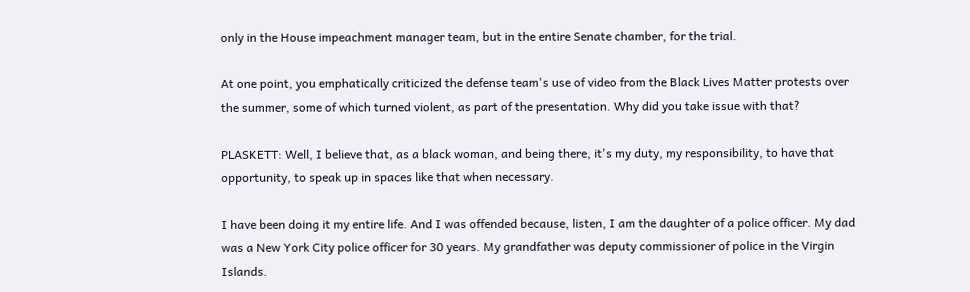only in the House impeachment manager team, but in the entire Senate chamber, for the trial.

At one point, you emphatically criticized the defense team's use of video from the Black Lives Matter protests over the summer, some of which turned violent, as part of the presentation. Why did you take issue with that?

PLASKETT: Well, I believe that, as a black woman, and being there, it's my duty, my responsibility, to have that opportunity, to speak up in spaces like that when necessary.

I have been doing it my entire life. And I was offended because, listen, I am the daughter of a police officer. My dad was a New York City police officer for 30 years. My grandfather was deputy commissioner of police in the Virgin Islands.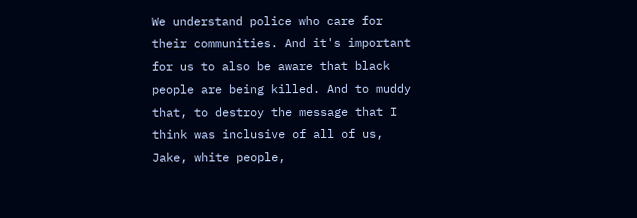We understand police who care for their communities. And it's important for us to also be aware that black people are being killed. And to muddy that, to destroy the message that I think was inclusive of all of us, Jake, white people,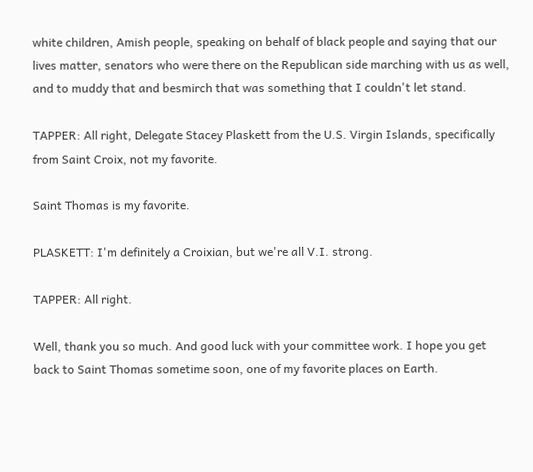white children, Amish people, speaking on behalf of black people and saying that our lives matter, senators who were there on the Republican side marching with us as well, and to muddy that and besmirch that was something that I couldn't let stand.

TAPPER: All right, Delegate Stacey Plaskett from the U.S. Virgin Islands, specifically from Saint Croix, not my favorite.

Saint Thomas is my favorite.

PLASKETT: I'm definitely a Croixian, but we're all V.I. strong.

TAPPER: All right.

Well, thank you so much. And good luck with your committee work. I hope you get back to Saint Thomas sometime soon, one of my favorite places on Earth.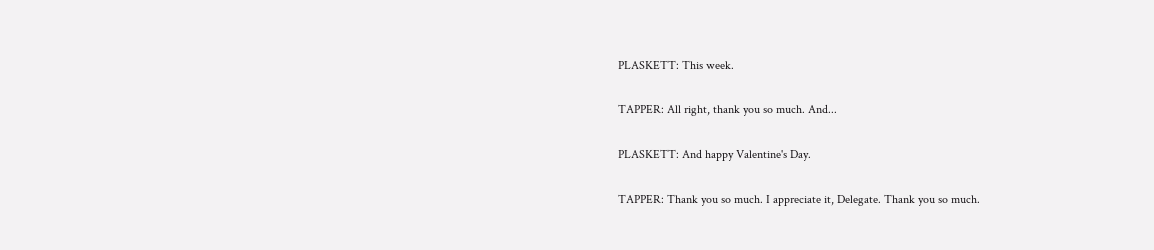PLASKETT: This week.

TAPPER: All right, thank you so much. And...

PLASKETT: And happy Valentine's Day.

TAPPER: Thank you so much. I appreciate it, Delegate. Thank you so much.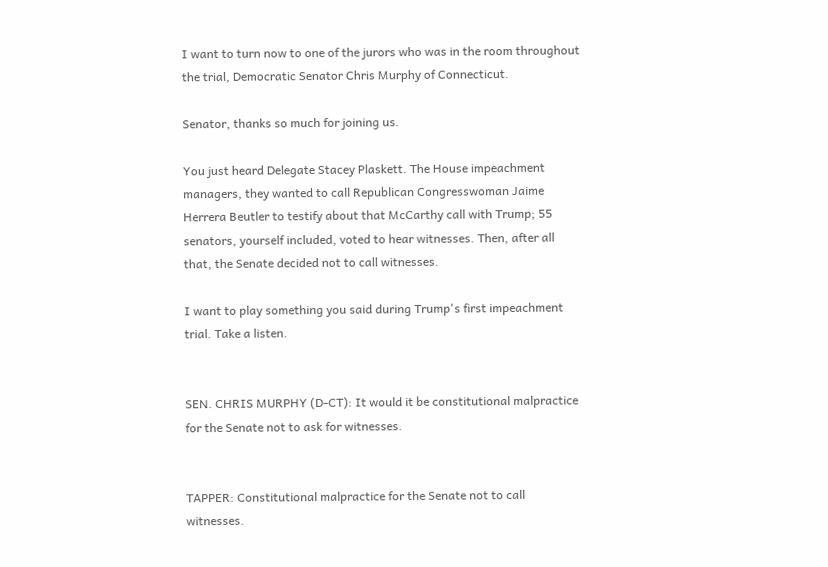I want to turn now to one of the jurors who was in the room throughout the trial, Democratic Senator Chris Murphy of Connecticut.

Senator, thanks so much for joining us.

You just heard Delegate Stacey Plaskett. The House impeachment managers, they wanted to call Republican Congresswoman Jaime Herrera Beutler to testify about that McCarthy call with Trump; 55 senators, yourself included, voted to hear witnesses. Then, after all that, the Senate decided not to call witnesses.

I want to play something you said during Trump's first impeachment trial. Take a listen.


SEN. CHRIS MURPHY (D-CT): It would it be constitutional malpractice for the Senate not to ask for witnesses.


TAPPER: Constitutional malpractice for the Senate not to call witnesses.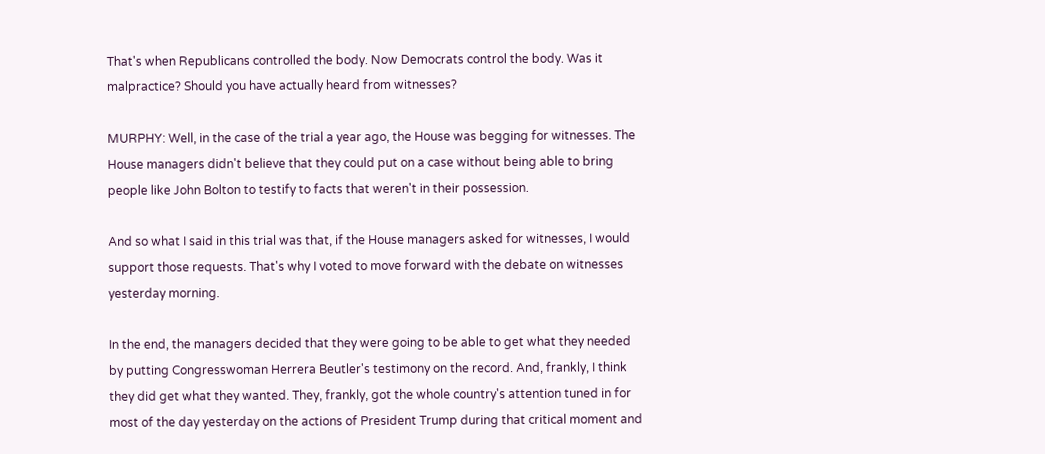That's when Republicans controlled the body. Now Democrats control the body. Was it malpractice? Should you have actually heard from witnesses?

MURPHY: Well, in the case of the trial a year ago, the House was begging for witnesses. The House managers didn't believe that they could put on a case without being able to bring people like John Bolton to testify to facts that weren't in their possession.

And so what I said in this trial was that, if the House managers asked for witnesses, I would support those requests. That's why I voted to move forward with the debate on witnesses yesterday morning.

In the end, the managers decided that they were going to be able to get what they needed by putting Congresswoman Herrera Beutler's testimony on the record. And, frankly, I think they did get what they wanted. They, frankly, got the whole country's attention tuned in for most of the day yesterday on the actions of President Trump during that critical moment and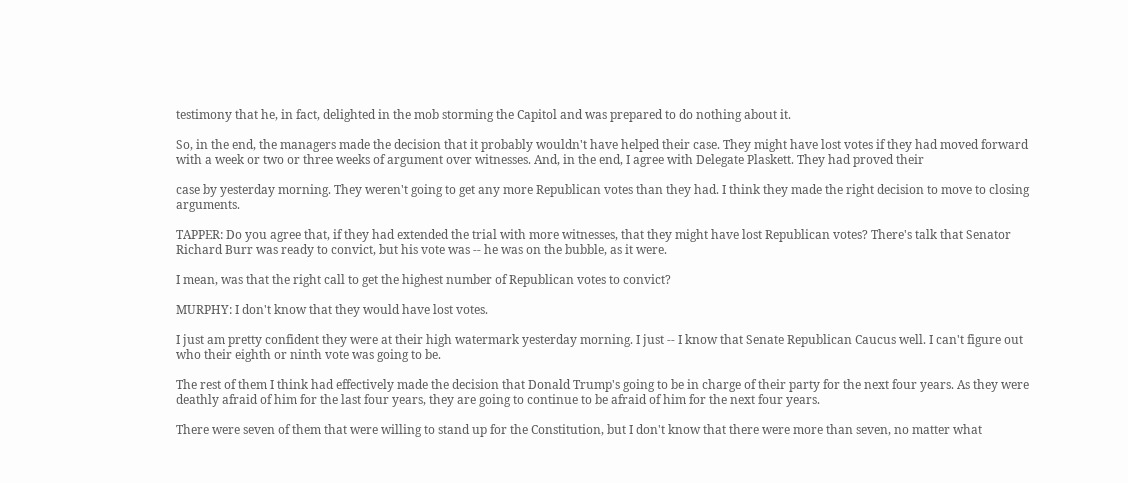testimony that he, in fact, delighted in the mob storming the Capitol and was prepared to do nothing about it.

So, in the end, the managers made the decision that it probably wouldn't have helped their case. They might have lost votes if they had moved forward with a week or two or three weeks of argument over witnesses. And, in the end, I agree with Delegate Plaskett. They had proved their

case by yesterday morning. They weren't going to get any more Republican votes than they had. I think they made the right decision to move to closing arguments.

TAPPER: Do you agree that, if they had extended the trial with more witnesses, that they might have lost Republican votes? There's talk that Senator Richard Burr was ready to convict, but his vote was -- he was on the bubble, as it were.

I mean, was that the right call to get the highest number of Republican votes to convict?

MURPHY: I don't know that they would have lost votes.

I just am pretty confident they were at their high watermark yesterday morning. I just -- I know that Senate Republican Caucus well. I can't figure out who their eighth or ninth vote was going to be.

The rest of them I think had effectively made the decision that Donald Trump's going to be in charge of their party for the next four years. As they were deathly afraid of him for the last four years, they are going to continue to be afraid of him for the next four years.

There were seven of them that were willing to stand up for the Constitution, but I don't know that there were more than seven, no matter what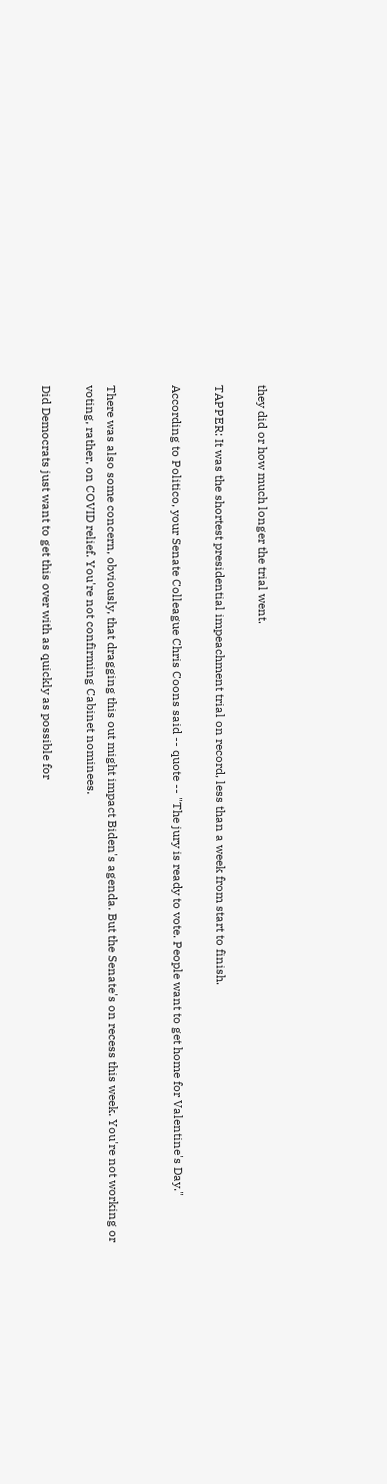they did or how much longer the trial went.

TAPPER: It was the shortest presidential impeachment trial on record, less than a week from start to finish.

According to Politico, your Senate Colleague Chris Coons said -- quote -- "The jury is ready to vote. People want to get home for Valentine's Day."


There was also some concern, obviously, that dragging this out might impact Biden's agenda. But the Senate's on recess this week. You're not working or voting, rather, on COVID relief. You're not confirming Cabinet nominees.

Did Democrats just want to get this over with as quickly as possible for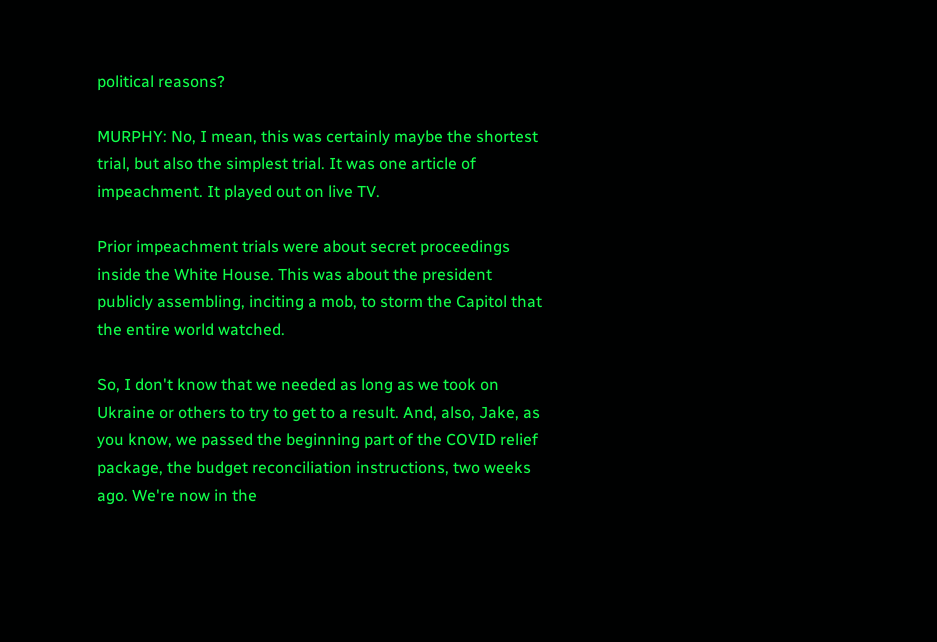political reasons?

MURPHY: No, I mean, this was certainly maybe the shortest trial, but also the simplest trial. It was one article of impeachment. It played out on live TV.

Prior impeachment trials were about secret proceedings inside the White House. This was about the president publicly assembling, inciting a mob, to storm the Capitol that the entire world watched.

So, I don't know that we needed as long as we took on Ukraine or others to try to get to a result. And, also, Jake, as you know, we passed the beginning part of the COVID relief package, the budget reconciliation instructions, two weeks ago. We're now in the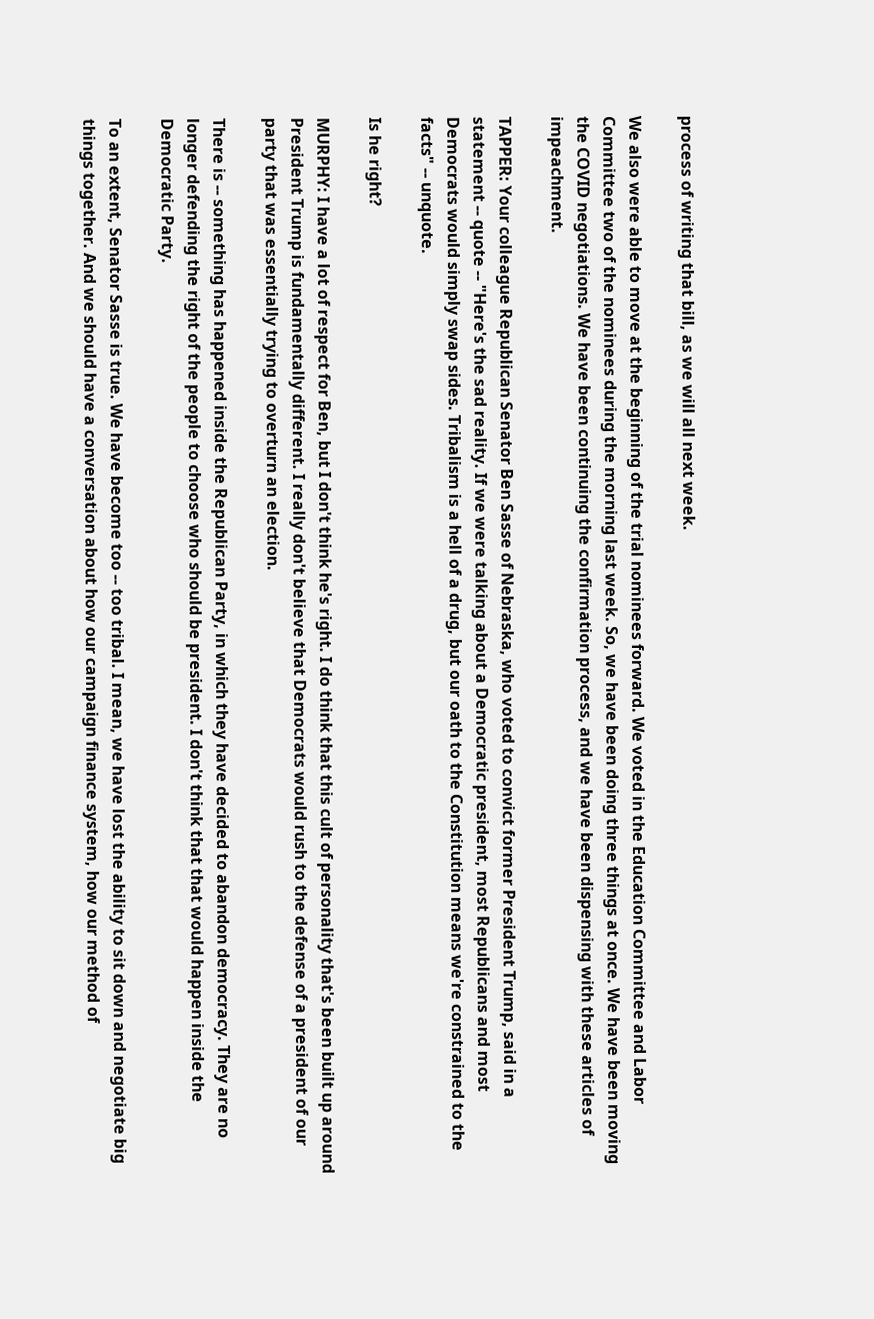process of writing that bill, as we will all next week.

We also were able to move at the beginning of the trial nominees forward. We voted in the Education Committee and Labor Committee two of the nominees during the morning last week. So, we have been doing three things at once. We have been moving the COVID negotiations. We have been continuing the confirmation process, and we have been dispensing with these articles of impeachment.

TAPPER: Your colleague Republican Senator Ben Sasse of Nebraska, who voted to convict former President Trump, said in a statement -- quote -- "Here's the sad reality. If we were talking about a Democratic president, most Republicans and most Democrats would simply swap sides. Tribalism is a hell of a drug, but our oath to the Constitution means we're constrained to the facts" -- unquote.

Is he right?

MURPHY: I have a lot of respect for Ben, but I don't think he's right. I do think that this cult of personality that's been built up around President Trump is fundamentally different. I really don't believe that Democrats would rush to the defense of a president of our party that was essentially trying to overturn an election.

There is -- something has happened inside the Republican Party, in which they have decided to abandon democracy. They are no longer defending the right of the people to choose who should be president. I don't think that that would happen inside the Democratic Party.

To an extent, Senator Sasse is true. We have become too -- too tribal. I mean, we have lost the ability to sit down and negotiate big things together. And we should have a conversation about how our campaign finance system, how our method of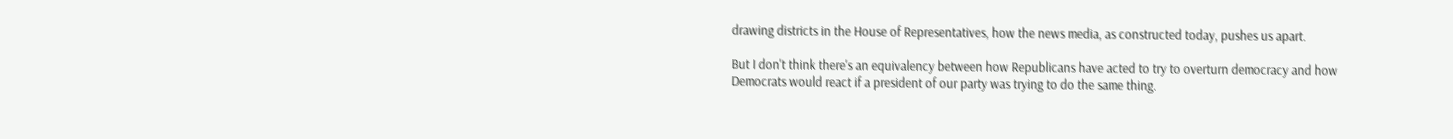drawing districts in the House of Representatives, how the news media, as constructed today, pushes us apart.

But I don't think there's an equivalency between how Republicans have acted to try to overturn democracy and how Democrats would react if a president of our party was trying to do the same thing.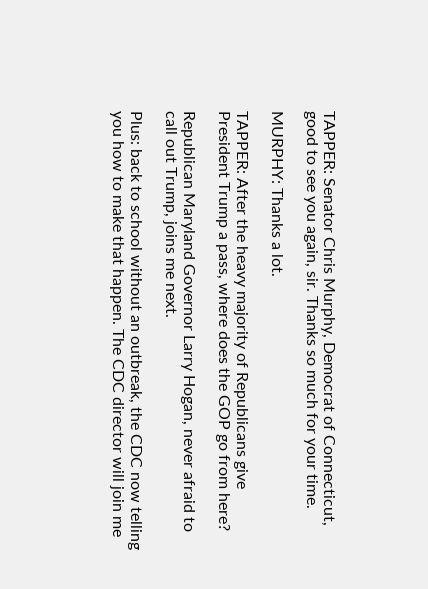TAPPER: Senator Chris Murphy, Democrat of Connecticut, good to see you again, sir. Thanks so much for your time.

MURPHY: Thanks a lot.

TAPPER: After the heavy majority of Republicans give President Trump a pass, where does the GOP go from here?

Republican Maryland Governor Larry Hogan, never afraid to call out Trump, joins me next.

Plus: back to school without an outbreak, the CDC now telling you how to make that happen. The CDC director will join me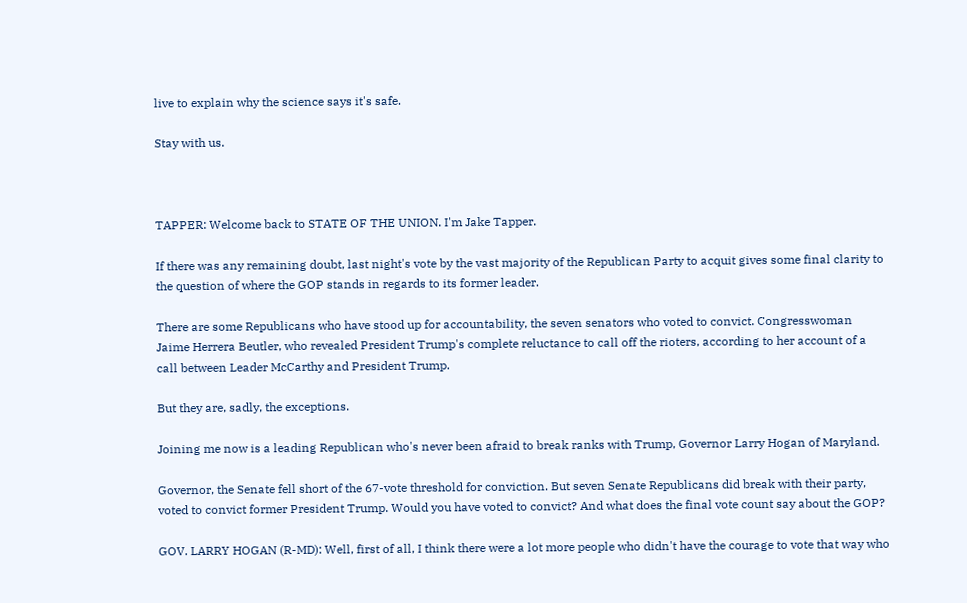live to explain why the science says it's safe.

Stay with us.



TAPPER: Welcome back to STATE OF THE UNION. I'm Jake Tapper.

If there was any remaining doubt, last night's vote by the vast majority of the Republican Party to acquit gives some final clarity to the question of where the GOP stands in regards to its former leader.

There are some Republicans who have stood up for accountability, the seven senators who voted to convict. Congresswoman Jaime Herrera Beutler, who revealed President Trump's complete reluctance to call off the rioters, according to her account of a call between Leader McCarthy and President Trump.

But they are, sadly, the exceptions.

Joining me now is a leading Republican who's never been afraid to break ranks with Trump, Governor Larry Hogan of Maryland.

Governor, the Senate fell short of the 67-vote threshold for conviction. But seven Senate Republicans did break with their party, voted to convict former President Trump. Would you have voted to convict? And what does the final vote count say about the GOP?

GOV. LARRY HOGAN (R-MD): Well, first of all, I think there were a lot more people who didn't have the courage to vote that way who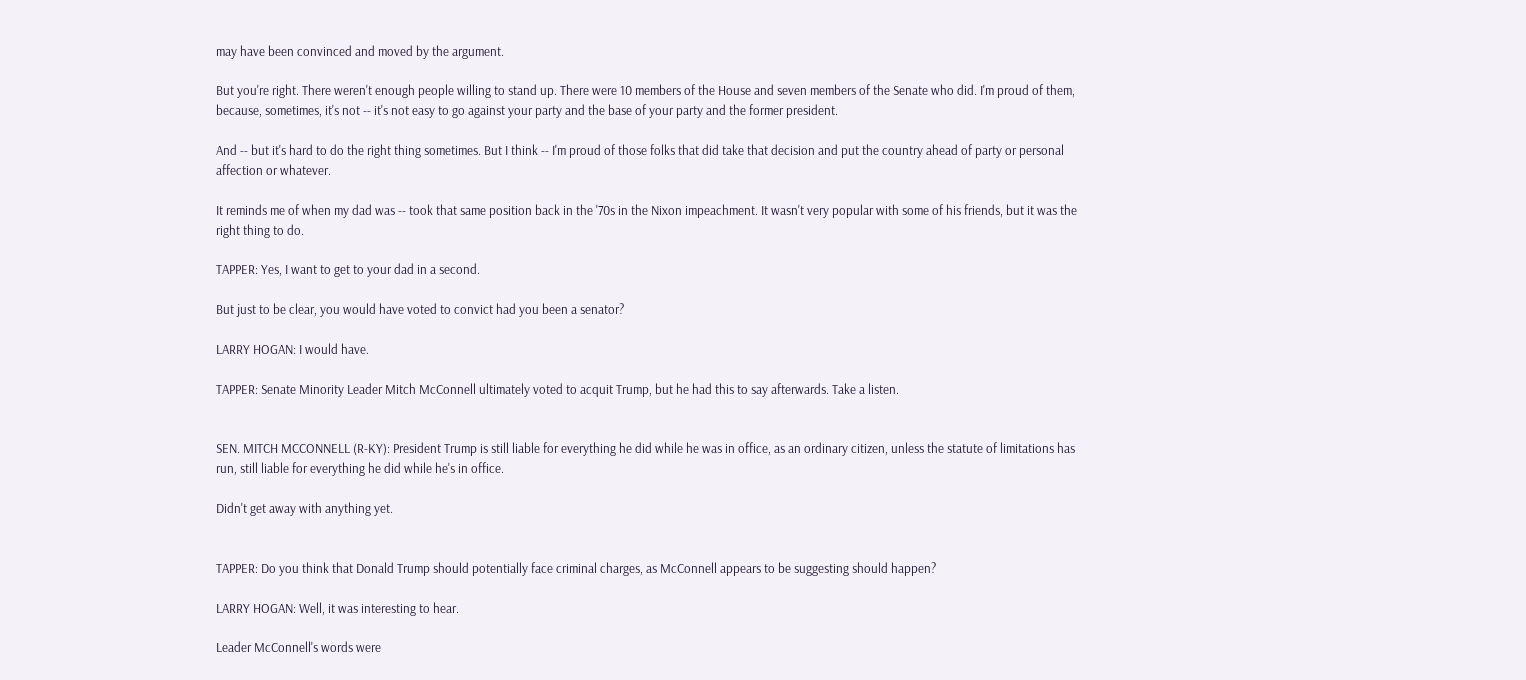may have been convinced and moved by the argument.

But you're right. There weren't enough people willing to stand up. There were 10 members of the House and seven members of the Senate who did. I'm proud of them, because, sometimes, it's not -- it's not easy to go against your party and the base of your party and the former president.

And -- but it's hard to do the right thing sometimes. But I think -- I'm proud of those folks that did take that decision and put the country ahead of party or personal affection or whatever.

It reminds me of when my dad was -- took that same position back in the '70s in the Nixon impeachment. It wasn't very popular with some of his friends, but it was the right thing to do.

TAPPER: Yes, I want to get to your dad in a second.

But just to be clear, you would have voted to convict had you been a senator?

LARRY HOGAN: I would have.

TAPPER: Senate Minority Leader Mitch McConnell ultimately voted to acquit Trump, but he had this to say afterwards. Take a listen.


SEN. MITCH MCCONNELL (R-KY): President Trump is still liable for everything he did while he was in office, as an ordinary citizen, unless the statute of limitations has run, still liable for everything he did while he's in office.

Didn't get away with anything yet.


TAPPER: Do you think that Donald Trump should potentially face criminal charges, as McConnell appears to be suggesting should happen?

LARRY HOGAN: Well, it was interesting to hear.

Leader McConnell's words were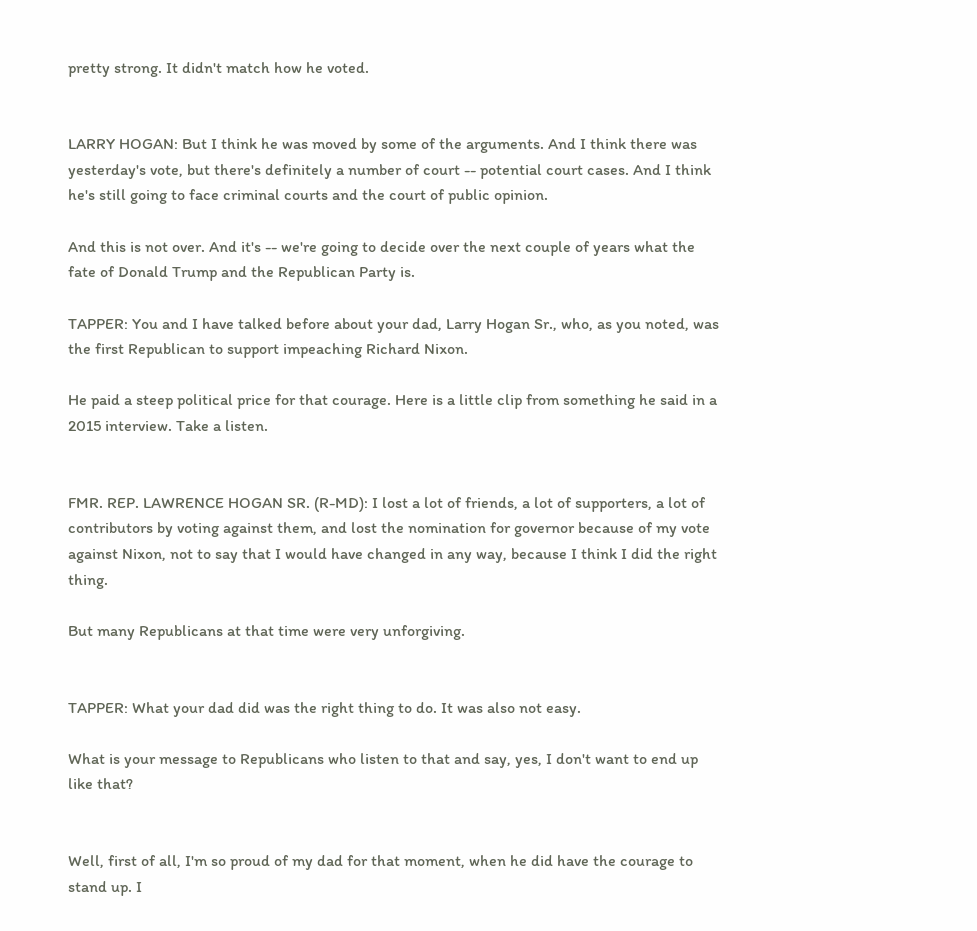pretty strong. It didn't match how he voted.


LARRY HOGAN: But I think he was moved by some of the arguments. And I think there was yesterday's vote, but there's definitely a number of court -- potential court cases. And I think he's still going to face criminal courts and the court of public opinion.

And this is not over. And it's -- we're going to decide over the next couple of years what the fate of Donald Trump and the Republican Party is.

TAPPER: You and I have talked before about your dad, Larry Hogan Sr., who, as you noted, was the first Republican to support impeaching Richard Nixon.

He paid a steep political price for that courage. Here is a little clip from something he said in a 2015 interview. Take a listen.


FMR. REP. LAWRENCE HOGAN SR. (R-MD): I lost a lot of friends, a lot of supporters, a lot of contributors by voting against them, and lost the nomination for governor because of my vote against Nixon, not to say that I would have changed in any way, because I think I did the right thing.

But many Republicans at that time were very unforgiving.


TAPPER: What your dad did was the right thing to do. It was also not easy.

What is your message to Republicans who listen to that and say, yes, I don't want to end up like that?


Well, first of all, I'm so proud of my dad for that moment, when he did have the courage to stand up. I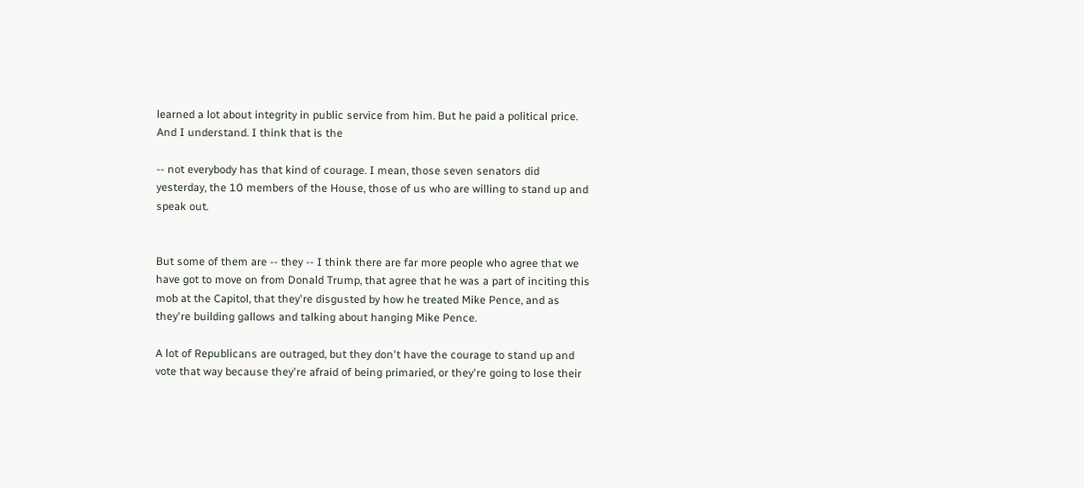learned a lot about integrity in public service from him. But he paid a political price. And I understand. I think that is the

-- not everybody has that kind of courage. I mean, those seven senators did yesterday, the 10 members of the House, those of us who are willing to stand up and speak out.


But some of them are -- they -- I think there are far more people who agree that we have got to move on from Donald Trump, that agree that he was a part of inciting this mob at the Capitol, that they're disgusted by how he treated Mike Pence, and as they're building gallows and talking about hanging Mike Pence.

A lot of Republicans are outraged, but they don't have the courage to stand up and vote that way because they're afraid of being primaried, or they're going to lose their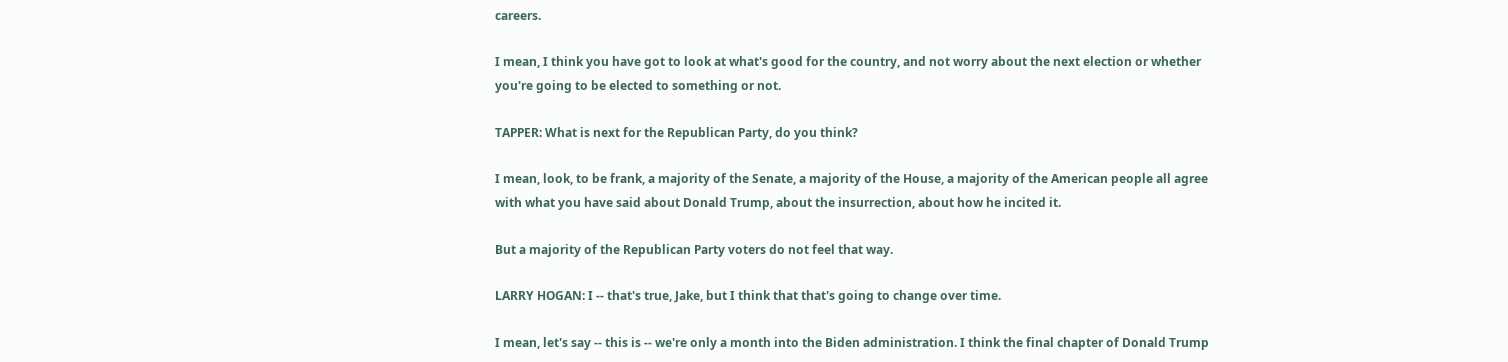careers.

I mean, I think you have got to look at what's good for the country, and not worry about the next election or whether you're going to be elected to something or not.

TAPPER: What is next for the Republican Party, do you think?

I mean, look, to be frank, a majority of the Senate, a majority of the House, a majority of the American people all agree with what you have said about Donald Trump, about the insurrection, about how he incited it.

But a majority of the Republican Party voters do not feel that way.

LARRY HOGAN: I -- that's true, Jake, but I think that that's going to change over time.

I mean, let's say -- this is -- we're only a month into the Biden administration. I think the final chapter of Donald Trump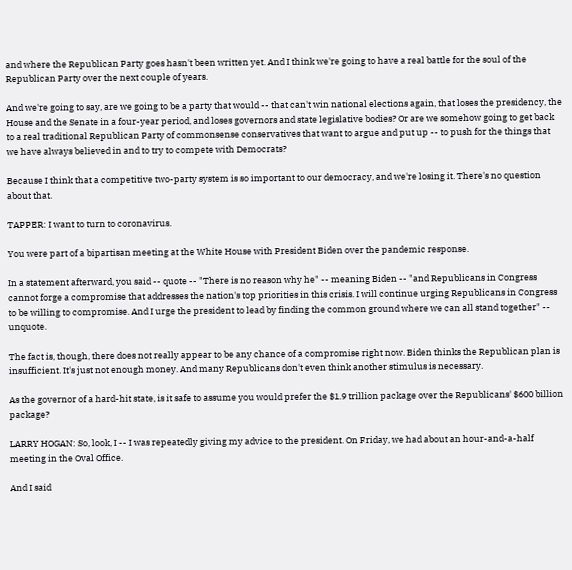and where the Republican Party goes hasn't been written yet. And I think we're going to have a real battle for the soul of the Republican Party over the next couple of years.

And we're going to say, are we going to be a party that would -- that can't win national elections again, that loses the presidency, the House and the Senate in a four-year period, and loses governors and state legislative bodies? Or are we somehow going to get back to a real traditional Republican Party of commonsense conservatives that want to argue and put up -- to push for the things that we have always believed in and to try to compete with Democrats?

Because I think that a competitive two-party system is so important to our democracy, and we're losing it. There's no question about that.

TAPPER: I want to turn to coronavirus.

You were part of a bipartisan meeting at the White House with President Biden over the pandemic response.

In a statement afterward, you said -- quote -- "There is no reason why he" -- meaning Biden -- "and Republicans in Congress cannot forge a compromise that addresses the nation's top priorities in this crisis. I will continue urging Republicans in Congress to be willing to compromise. And I urge the president to lead by finding the common ground where we can all stand together" -- unquote.

The fact is, though, there does not really appear to be any chance of a compromise right now. Biden thinks the Republican plan is insufficient. It's just not enough money. And many Republicans don't even think another stimulus is necessary.

As the governor of a hard-hit state, is it safe to assume you would prefer the $1.9 trillion package over the Republicans' $600 billion package?

LARRY HOGAN: So, look, I -- I was repeatedly giving my advice to the president. On Friday, we had about an hour-and-a-half meeting in the Oval Office.

And I said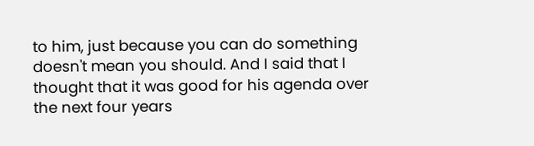to him, just because you can do something doesn't mean you should. And I said that I thought that it was good for his agenda over the next four years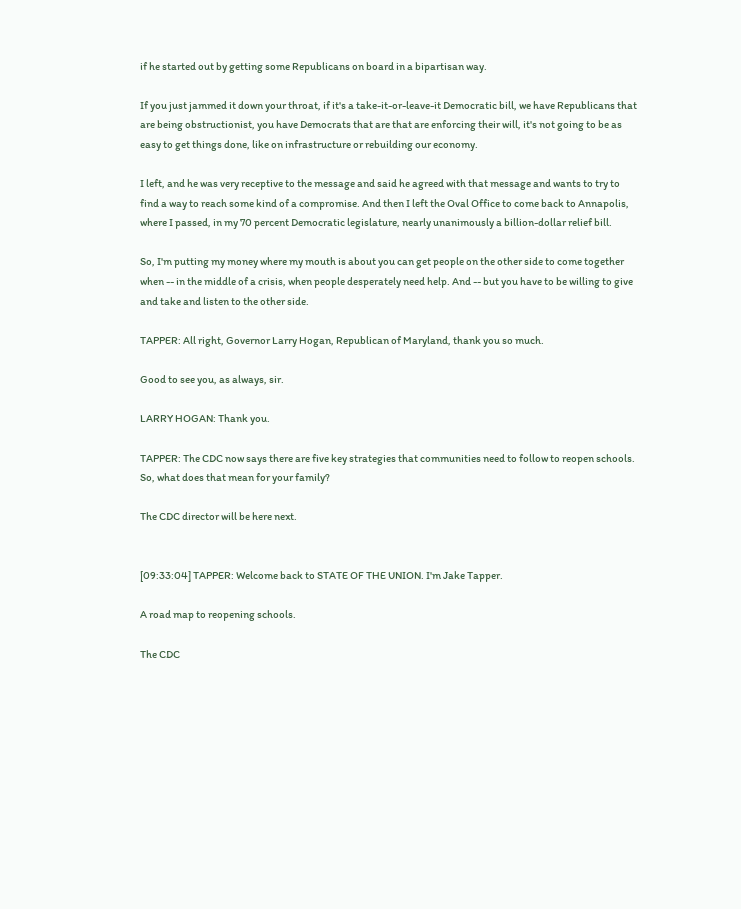if he started out by getting some Republicans on board in a bipartisan way.

If you just jammed it down your throat, if it's a take-it-or-leave-it Democratic bill, we have Republicans that are being obstructionist, you have Democrats that are that are enforcing their will, it's not going to be as easy to get things done, like on infrastructure or rebuilding our economy.

I left, and he was very receptive to the message and said he agreed with that message and wants to try to find a way to reach some kind of a compromise. And then I left the Oval Office to come back to Annapolis, where I passed, in my 70 percent Democratic legislature, nearly unanimously a billion-dollar relief bill.

So, I'm putting my money where my mouth is about you can get people on the other side to come together when -- in the middle of a crisis, when people desperately need help. And -- but you have to be willing to give and take and listen to the other side.

TAPPER: All right, Governor Larry Hogan, Republican of Maryland, thank you so much.

Good to see you, as always, sir.

LARRY HOGAN: Thank you.

TAPPER: The CDC now says there are five key strategies that communities need to follow to reopen schools. So, what does that mean for your family?

The CDC director will be here next.


[09:33:04] TAPPER: Welcome back to STATE OF THE UNION. I'm Jake Tapper.

A road map to reopening schools.

The CDC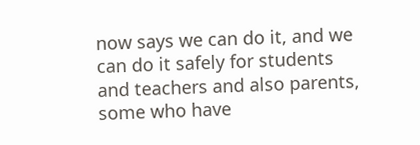now says we can do it, and we can do it safely for students and teachers and also parents, some who have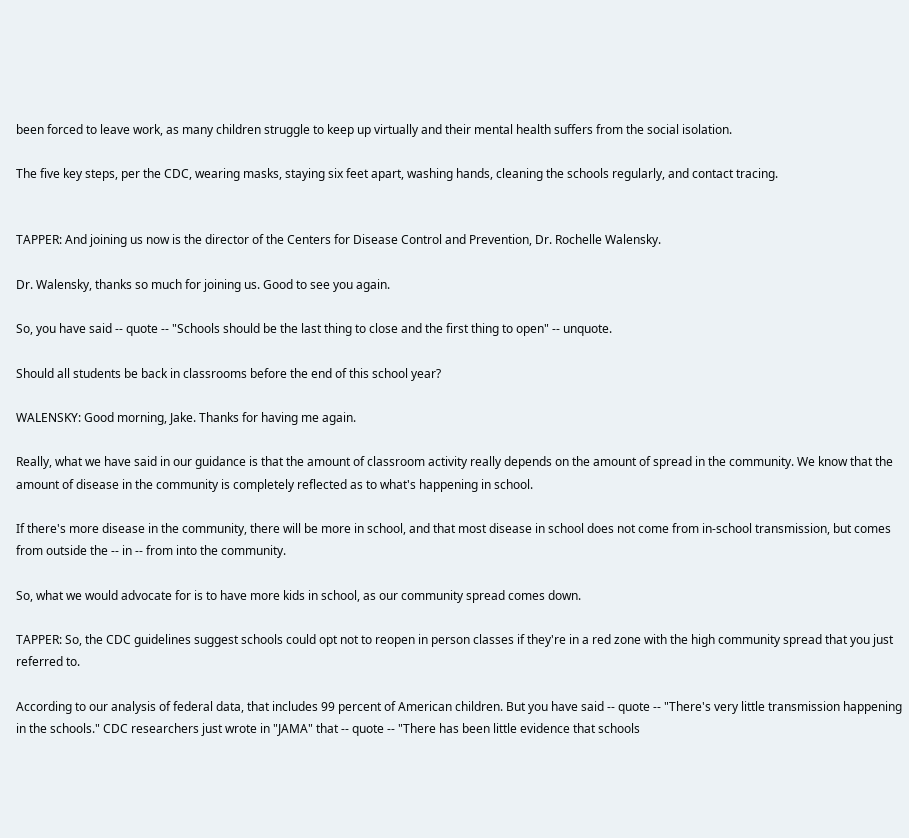been forced to leave work, as many children struggle to keep up virtually and their mental health suffers from the social isolation.

The five key steps, per the CDC, wearing masks, staying six feet apart, washing hands, cleaning the schools regularly, and contact tracing.


TAPPER: And joining us now is the director of the Centers for Disease Control and Prevention, Dr. Rochelle Walensky.

Dr. Walensky, thanks so much for joining us. Good to see you again.

So, you have said -- quote -- "Schools should be the last thing to close and the first thing to open" -- unquote.

Should all students be back in classrooms before the end of this school year?

WALENSKY: Good morning, Jake. Thanks for having me again.

Really, what we have said in our guidance is that the amount of classroom activity really depends on the amount of spread in the community. We know that the amount of disease in the community is completely reflected as to what's happening in school.

If there's more disease in the community, there will be more in school, and that most disease in school does not come from in-school transmission, but comes from outside the -- in -- from into the community.

So, what we would advocate for is to have more kids in school, as our community spread comes down.

TAPPER: So, the CDC guidelines suggest schools could opt not to reopen in person classes if they're in a red zone with the high community spread that you just referred to.

According to our analysis of federal data, that includes 99 percent of American children. But you have said -- quote -- "There's very little transmission happening in the schools." CDC researchers just wrote in "JAMA" that -- quote -- "There has been little evidence that schools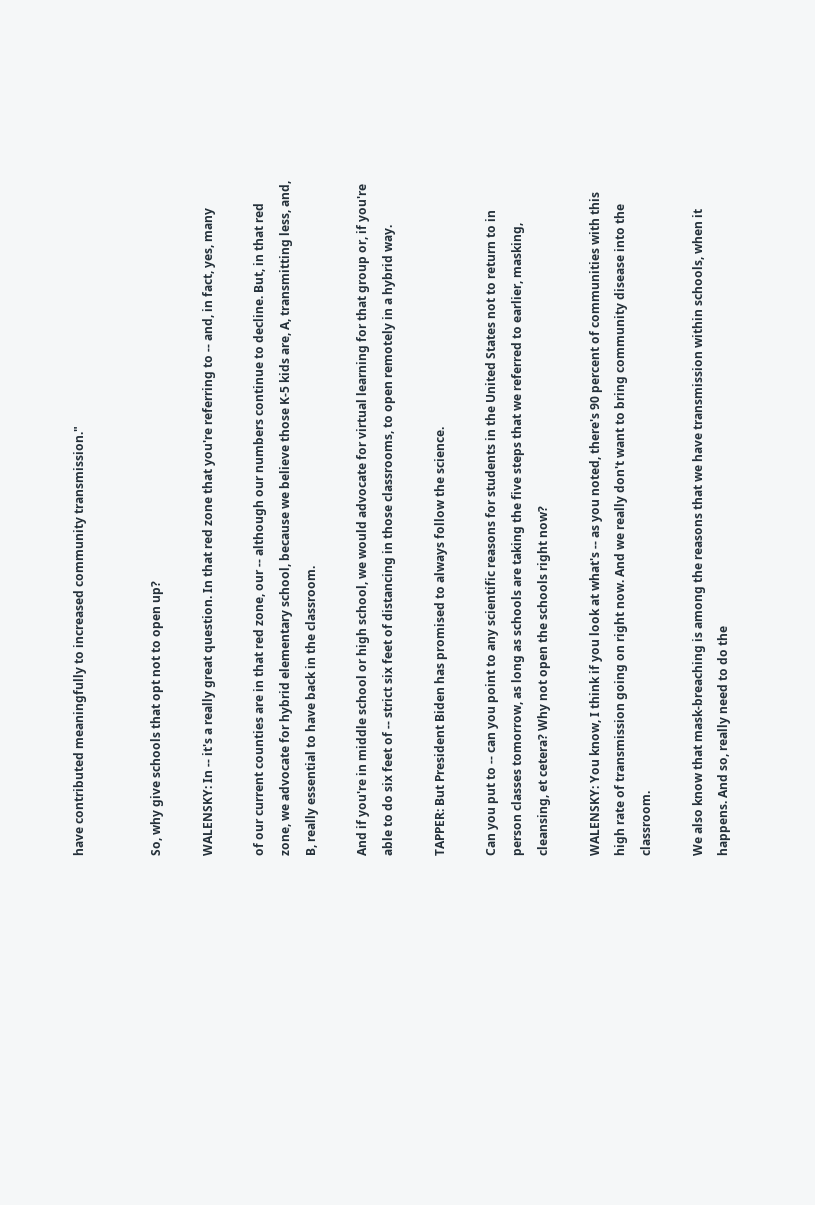have contributed meaningfully to increased community transmission."


So, why give schools that opt not to open up?

WALENSKY: In -- it's a really great question. In that red zone that you're referring to -- and, in fact, yes, many

of our current counties are in that red zone, our -- although our numbers continue to decline. But, in that red zone, we advocate for hybrid elementary school, because we believe those K-5 kids are, A, transmitting less, and, B, really essential to have back in the classroom.

And if you're in middle school or high school, we would advocate for virtual learning for that group or, if you're able to do six feet of -- strict six feet of distancing in those classrooms, to open remotely in a hybrid way.

TAPPER: But President Biden has promised to always follow the science.

Can you put to -- can you point to any scientific reasons for students in the United States not to return to in person classes tomorrow, as long as schools are taking the five steps that we referred to earlier, masking, cleansing, et cetera? Why not open the schools right now?

WALENSKY: You know, I think if you look at what's -- as you noted, there's 90 percent of communities with this high rate of transmission going on right now. And we really don't want to bring community disease into the classroom.

We also know that mask-breaching is among the reasons that we have transmission within schools, when it happens. And so, really need to do the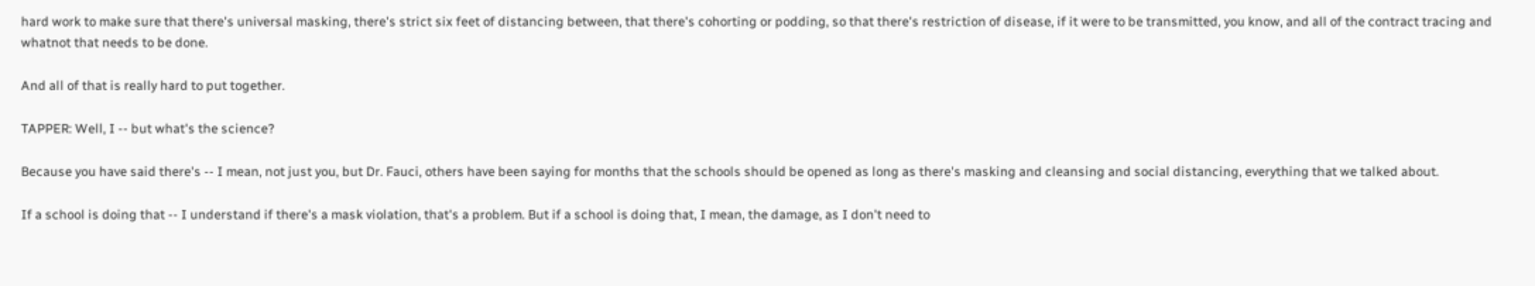hard work to make sure that there's universal masking, there's strict six feet of distancing between, that there's cohorting or podding, so that there's restriction of disease, if it were to be transmitted, you know, and all of the contract tracing and whatnot that needs to be done.

And all of that is really hard to put together.

TAPPER: Well, I -- but what's the science?

Because you have said there's -- I mean, not just you, but Dr. Fauci, others have been saying for months that the schools should be opened as long as there's masking and cleansing and social distancing, everything that we talked about.

If a school is doing that -- I understand if there's a mask violation, that's a problem. But if a school is doing that, I mean, the damage, as I don't need to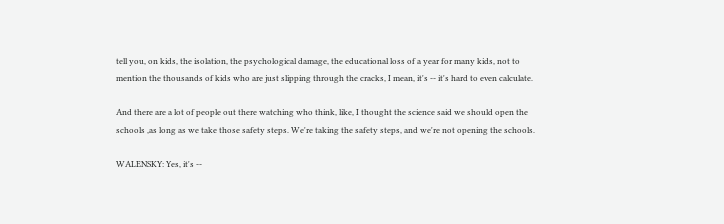tell you, on kids, the isolation, the psychological damage, the educational loss of a year for many kids, not to mention the thousands of kids who are just slipping through the cracks, I mean, it's -- it's hard to even calculate.

And there are a lot of people out there watching who think, like, I thought the science said we should open the schools ,as long as we take those safety steps. We're taking the safety steps, and we're not opening the schools.

WALENSKY: Yes, it's --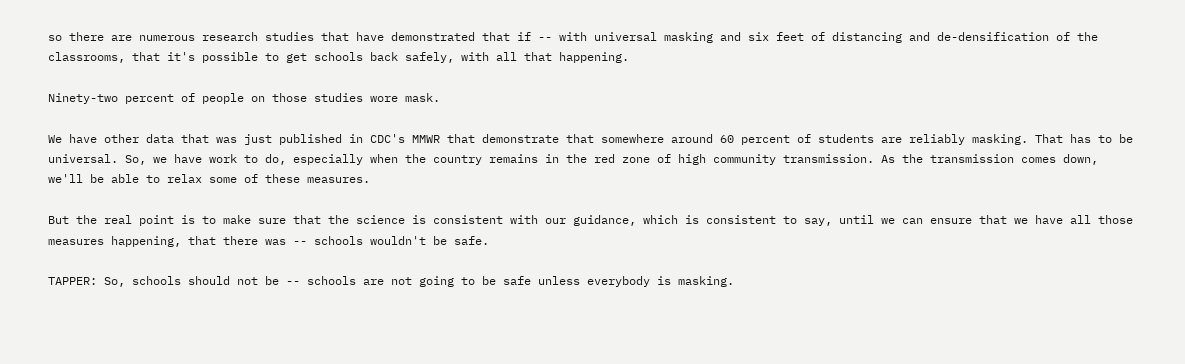so there are numerous research studies that have demonstrated that if -- with universal masking and six feet of distancing and de-densification of the classrooms, that it's possible to get schools back safely, with all that happening.

Ninety-two percent of people on those studies wore mask.

We have other data that was just published in CDC's MMWR that demonstrate that somewhere around 60 percent of students are reliably masking. That has to be universal. So, we have work to do, especially when the country remains in the red zone of high community transmission. As the transmission comes down, we'll be able to relax some of these measures.

But the real point is to make sure that the science is consistent with our guidance, which is consistent to say, until we can ensure that we have all those measures happening, that there was -- schools wouldn't be safe.

TAPPER: So, schools should not be -- schools are not going to be safe unless everybody is masking.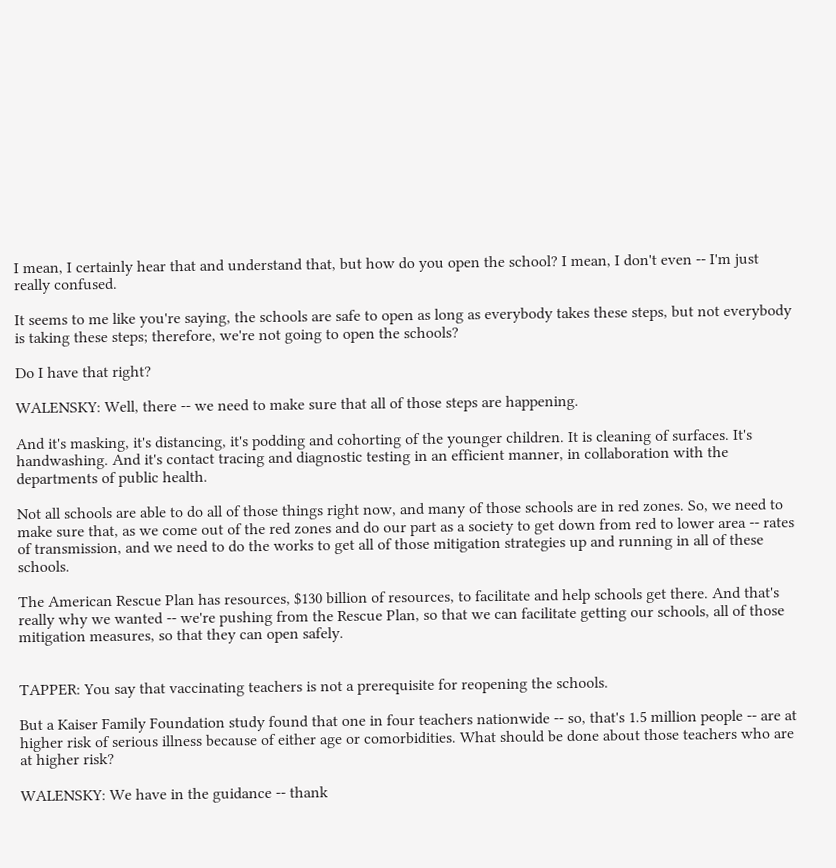I mean, I certainly hear that and understand that, but how do you open the school? I mean, I don't even -- I'm just really confused.

It seems to me like you're saying, the schools are safe to open as long as everybody takes these steps, but not everybody is taking these steps; therefore, we're not going to open the schools?

Do I have that right?

WALENSKY: Well, there -- we need to make sure that all of those steps are happening.

And it's masking, it's distancing, it's podding and cohorting of the younger children. It is cleaning of surfaces. It's handwashing. And it's contact tracing and diagnostic testing in an efficient manner, in collaboration with the departments of public health.

Not all schools are able to do all of those things right now, and many of those schools are in red zones. So, we need to make sure that, as we come out of the red zones and do our part as a society to get down from red to lower area -- rates of transmission, and we need to do the works to get all of those mitigation strategies up and running in all of these schools.

The American Rescue Plan has resources, $130 billion of resources, to facilitate and help schools get there. And that's really why we wanted -- we're pushing from the Rescue Plan, so that we can facilitate getting our schools, all of those mitigation measures, so that they can open safely.


TAPPER: You say that vaccinating teachers is not a prerequisite for reopening the schools.

But a Kaiser Family Foundation study found that one in four teachers nationwide -- so, that's 1.5 million people -- are at higher risk of serious illness because of either age or comorbidities. What should be done about those teachers who are at higher risk?

WALENSKY: We have in the guidance -- thank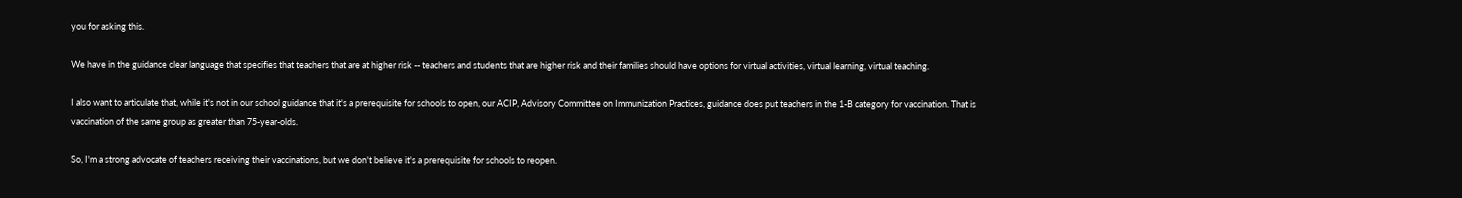you for asking this.

We have in the guidance clear language that specifies that teachers that are at higher risk -- teachers and students that are higher risk and their families should have options for virtual activities, virtual learning, virtual teaching.

I also want to articulate that, while it's not in our school guidance that it's a prerequisite for schools to open, our ACIP, Advisory Committee on Immunization Practices, guidance does put teachers in the 1-B category for vaccination. That is vaccination of the same group as greater than 75-year-olds.

So, I'm a strong advocate of teachers receiving their vaccinations, but we don't believe it's a prerequisite for schools to reopen.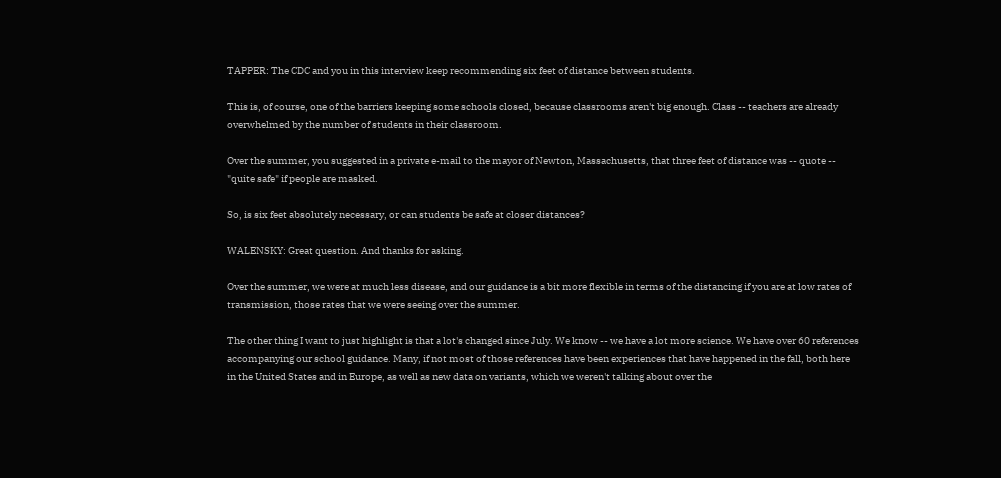TAPPER: The CDC and you in this interview keep recommending six feet of distance between students.

This is, of course, one of the barriers keeping some schools closed, because classrooms aren't big enough. Class -- teachers are already overwhelmed by the number of students in their classroom.

Over the summer, you suggested in a private e-mail to the mayor of Newton, Massachusetts, that three feet of distance was -- quote -- "quite safe" if people are masked.

So, is six feet absolutely necessary, or can students be safe at closer distances?

WALENSKY: Great question. And thanks for asking.

Over the summer, we were at much less disease, and our guidance is a bit more flexible in terms of the distancing if you are at low rates of transmission, those rates that we were seeing over the summer.

The other thing I want to just highlight is that a lot's changed since July. We know -- we have a lot more science. We have over 60 references accompanying our school guidance. Many, if not most of those references have been experiences that have happened in the fall, both here in the United States and in Europe, as well as new data on variants, which we weren't talking about over the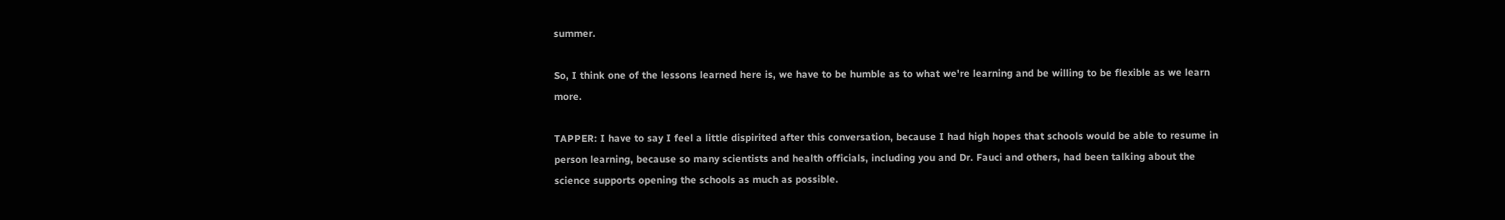summer.

So, I think one of the lessons learned here is, we have to be humble as to what we're learning and be willing to be flexible as we learn more.

TAPPER: I have to say I feel a little dispirited after this conversation, because I had high hopes that schools would be able to resume in person learning, because so many scientists and health officials, including you and Dr. Fauci and others, had been talking about the science supports opening the schools as much as possible.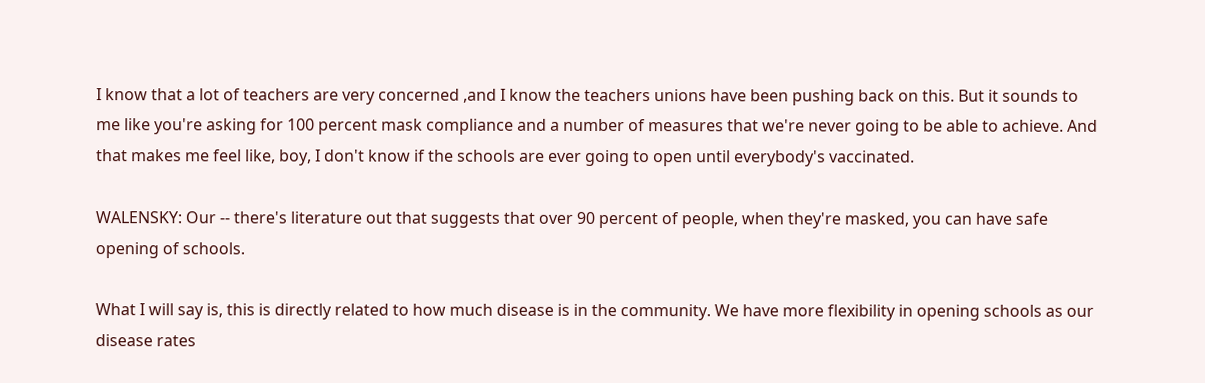I know that a lot of teachers are very concerned ,and I know the teachers unions have been pushing back on this. But it sounds to me like you're asking for 100 percent mask compliance and a number of measures that we're never going to be able to achieve. And that makes me feel like, boy, I don't know if the schools are ever going to open until everybody's vaccinated.

WALENSKY: Our -- there's literature out that suggests that over 90 percent of people, when they're masked, you can have safe opening of schools.

What I will say is, this is directly related to how much disease is in the community. We have more flexibility in opening schools as our disease rates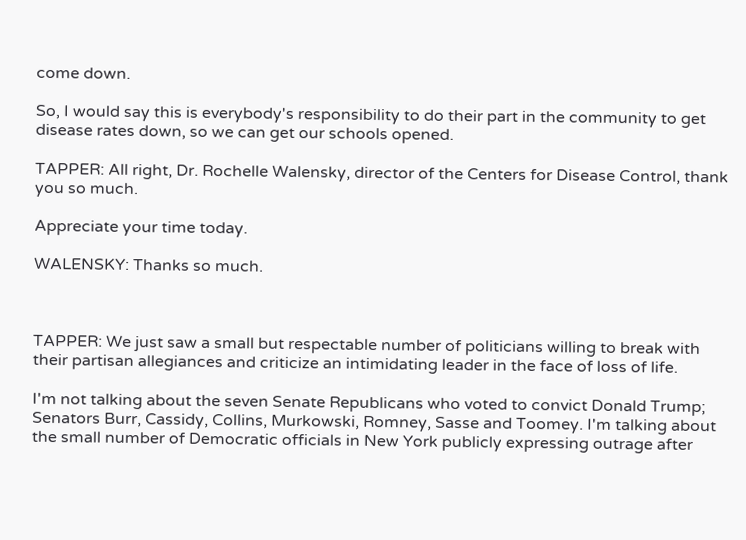come down.

So, I would say this is everybody's responsibility to do their part in the community to get disease rates down, so we can get our schools opened.

TAPPER: All right, Dr. Rochelle Walensky, director of the Centers for Disease Control, thank you so much.

Appreciate your time today.

WALENSKY: Thanks so much.



TAPPER: We just saw a small but respectable number of politicians willing to break with their partisan allegiances and criticize an intimidating leader in the face of loss of life.

I'm not talking about the seven Senate Republicans who voted to convict Donald Trump; Senators Burr, Cassidy, Collins, Murkowski, Romney, Sasse and Toomey. I'm talking about the small number of Democratic officials in New York publicly expressing outrage after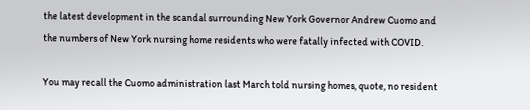the latest development in the scandal surrounding New York Governor Andrew Cuomo and the numbers of New York nursing home residents who were fatally infected with COVID.

You may recall the Cuomo administration last March told nursing homes, quote, no resident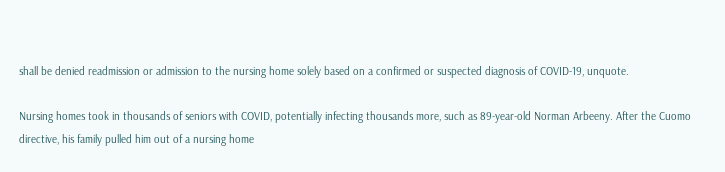shall be denied readmission or admission to the nursing home solely based on a confirmed or suspected diagnosis of COVID-19, unquote.

Nursing homes took in thousands of seniors with COVID, potentially infecting thousands more, such as 89-year-old Norman Arbeeny. After the Cuomo directive, his family pulled him out of a nursing home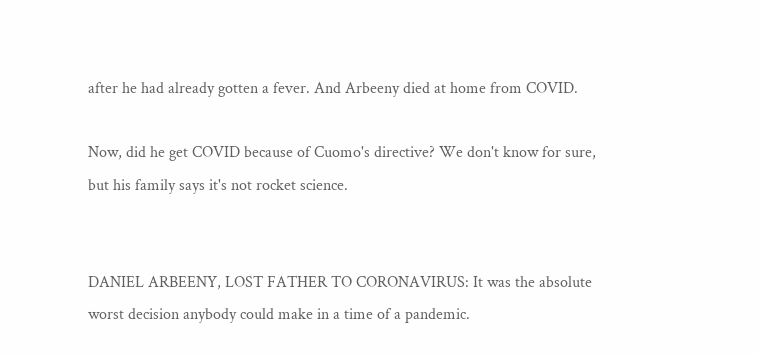after he had already gotten a fever. And Arbeeny died at home from COVID.

Now, did he get COVID because of Cuomo's directive? We don't know for sure, but his family says it's not rocket science.


DANIEL ARBEENY, LOST FATHER TO CORONAVIRUS: It was the absolute worst decision anybody could make in a time of a pandemic.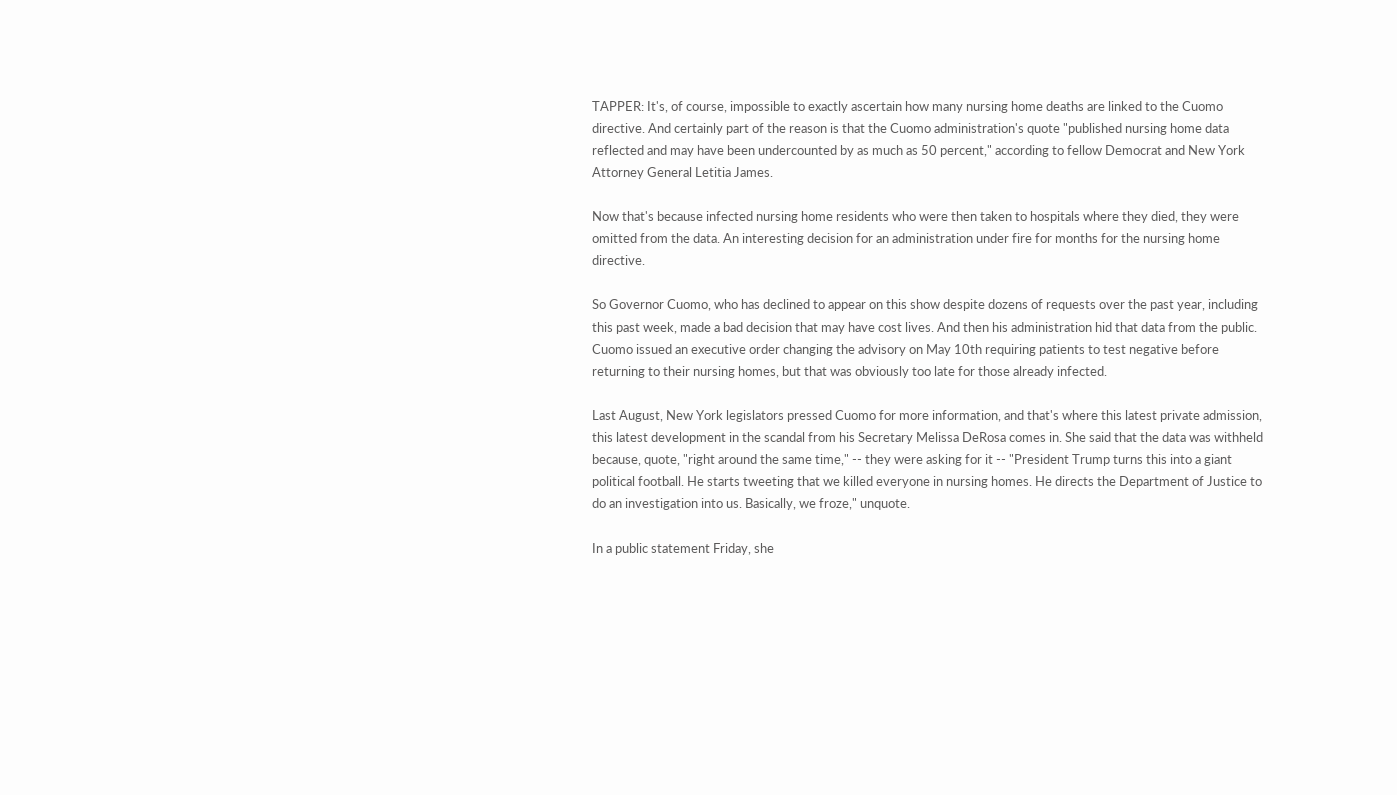TAPPER: It's, of course, impossible to exactly ascertain how many nursing home deaths are linked to the Cuomo directive. And certainly part of the reason is that the Cuomo administration's quote "published nursing home data reflected and may have been undercounted by as much as 50 percent," according to fellow Democrat and New York Attorney General Letitia James.

Now that's because infected nursing home residents who were then taken to hospitals where they died, they were omitted from the data. An interesting decision for an administration under fire for months for the nursing home directive.

So Governor Cuomo, who has declined to appear on this show despite dozens of requests over the past year, including this past week, made a bad decision that may have cost lives. And then his administration hid that data from the public. Cuomo issued an executive order changing the advisory on May 10th requiring patients to test negative before returning to their nursing homes, but that was obviously too late for those already infected.

Last August, New York legislators pressed Cuomo for more information, and that's where this latest private admission, this latest development in the scandal from his Secretary Melissa DeRosa comes in. She said that the data was withheld because, quote, "right around the same time," -- they were asking for it -- "President Trump turns this into a giant political football. He starts tweeting that we killed everyone in nursing homes. He directs the Department of Justice to do an investigation into us. Basically, we froze," unquote.

In a public statement Friday, she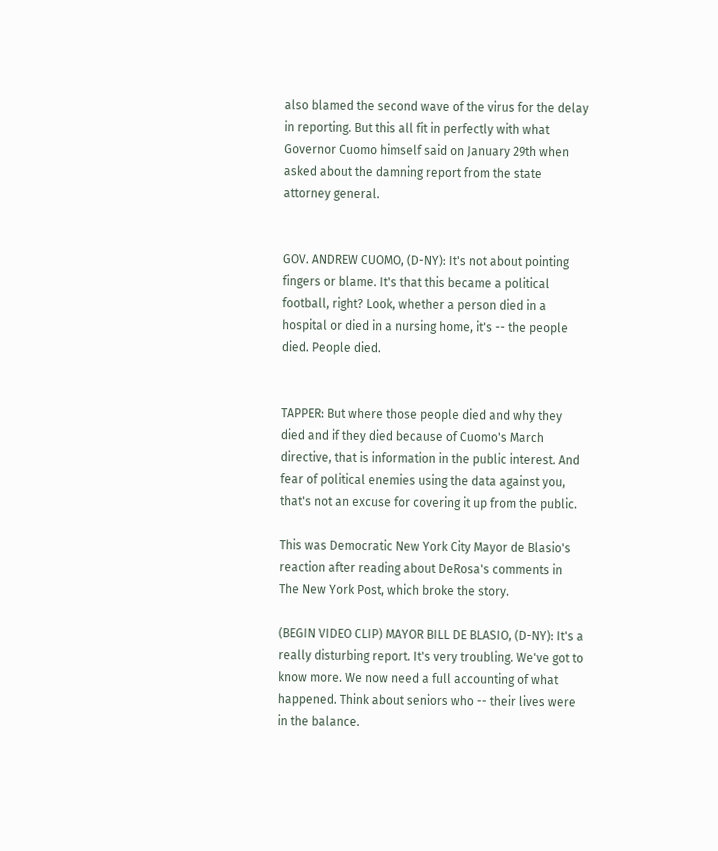also blamed the second wave of the virus for the delay in reporting. But this all fit in perfectly with what Governor Cuomo himself said on January 29th when asked about the damning report from the state attorney general.


GOV. ANDREW CUOMO, (D-NY): It's not about pointing fingers or blame. It's that this became a political football, right? Look, whether a person died in a hospital or died in a nursing home, it's -- the people died. People died.


TAPPER: But where those people died and why they died and if they died because of Cuomo's March directive, that is information in the public interest. And fear of political enemies using the data against you, that's not an excuse for covering it up from the public.

This was Democratic New York City Mayor de Blasio's reaction after reading about DeRosa's comments in The New York Post, which broke the story.

(BEGIN VIDEO CLIP) MAYOR BILL DE BLASIO, (D-NY): It's a really disturbing report. It's very troubling. We've got to know more. We now need a full accounting of what happened. Think about seniors who -- their lives were in the balance.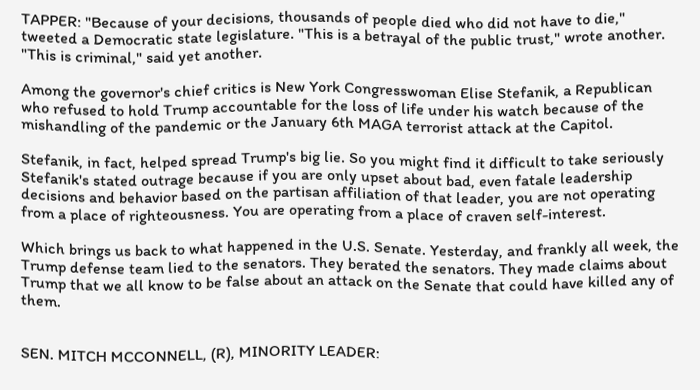TAPPER: "Because of your decisions, thousands of people died who did not have to die," tweeted a Democratic state legislature. "This is a betrayal of the public trust," wrote another. "This is criminal," said yet another.

Among the governor's chief critics is New York Congresswoman Elise Stefanik, a Republican who refused to hold Trump accountable for the loss of life under his watch because of the mishandling of the pandemic or the January 6th MAGA terrorist attack at the Capitol.

Stefanik, in fact, helped spread Trump's big lie. So you might find it difficult to take seriously Stefanik's stated outrage because if you are only upset about bad, even fatale leadership decisions and behavior based on the partisan affiliation of that leader, you are not operating from a place of righteousness. You are operating from a place of craven self-interest.

Which brings us back to what happened in the U.S. Senate. Yesterday, and frankly all week, the Trump defense team lied to the senators. They berated the senators. They made claims about Trump that we all know to be false about an attack on the Senate that could have killed any of them.


SEN. MITCH MCCONNELL, (R), MINORITY LEADER: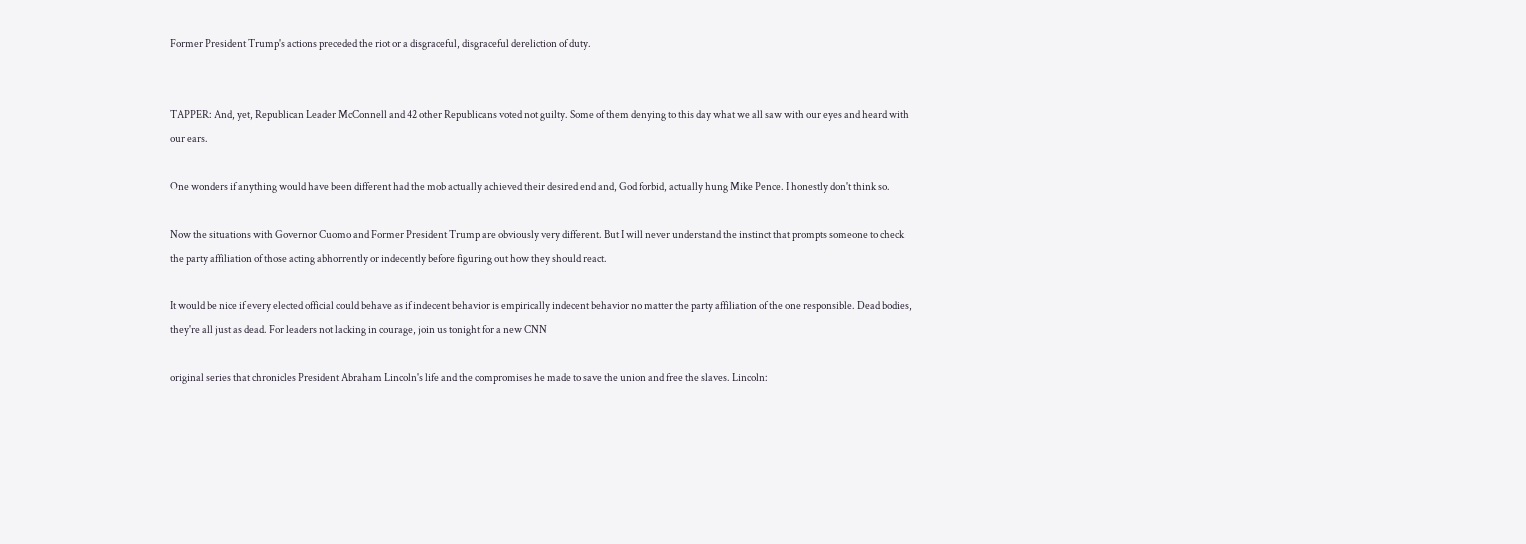Former President Trump's actions preceded the riot or a disgraceful, disgraceful dereliction of duty.


TAPPER: And, yet, Republican Leader McConnell and 42 other Republicans voted not guilty. Some of them denying to this day what we all saw with our eyes and heard with our ears.

One wonders if anything would have been different had the mob actually achieved their desired end and, God forbid, actually hung Mike Pence. I honestly don't think so.

Now the situations with Governor Cuomo and Former President Trump are obviously very different. But I will never understand the instinct that prompts someone to check the party affiliation of those acting abhorrently or indecently before figuring out how they should react.

It would be nice if every elected official could behave as if indecent behavior is empirically indecent behavior no matter the party affiliation of the one responsible. Dead bodies, they're all just as dead. For leaders not lacking in courage, join us tonight for a new CNN

original series that chronicles President Abraham Lincoln's life and the compromises he made to save the union and free the slaves. Lincoln: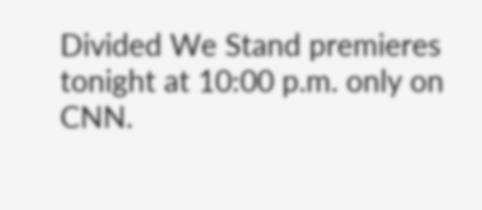Divided We Stand premieres tonight at 10:00 p.m. only on CNN.